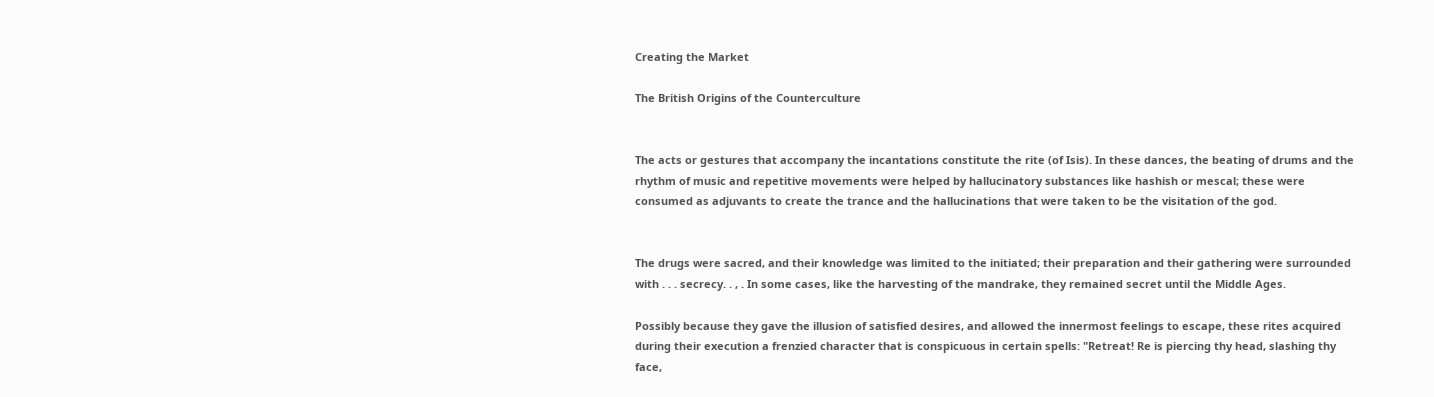Creating the Market

The British Origins of the Counterculture


The acts or gestures that accompany the incantations constitute the rite (of Isis). In these dances, the beating of drums and the rhythm of music and repetitive movements were helped by hallucinatory substances like hashish or mescal; these were consumed as adjuvants to create the trance and the hallucinations that were taken to be the visitation of the god.


The drugs were sacred, and their knowledge was limited to the initiated; their preparation and their gathering were surrounded with . . . secrecy. . , . In some cases, like the harvesting of the mandrake, they remained secret until the Middle Ages.

Possibly because they gave the illusion of satisfied desires, and allowed the innermost feelings to escape, these rites acquired during their execution a frenzied character that is conspicuous in certain spells: "Retreat! Re is piercing thy head, slashing thy face,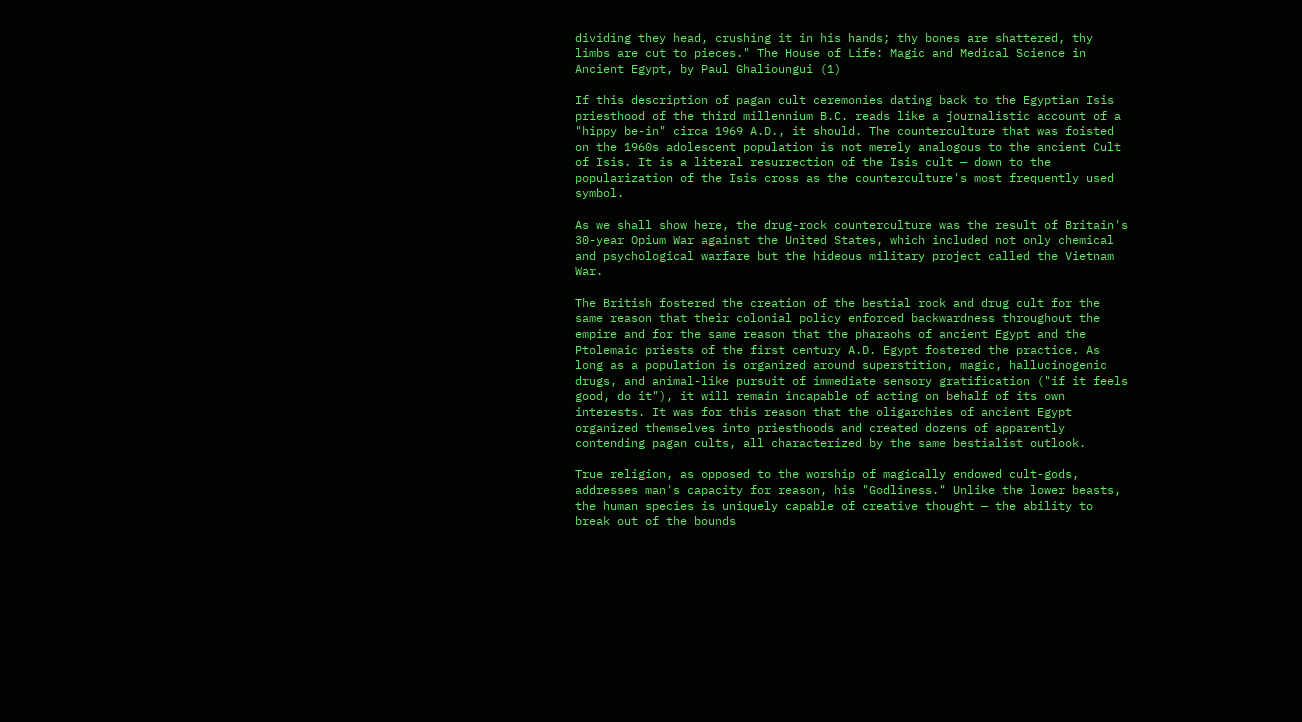dividing they head, crushing it in his hands; thy bones are shattered, thy limbs are cut to pieces." The House of Life: Magic and Medical Science in Ancient Egypt, by Paul Ghalioungui (1)

If this description of pagan cult ceremonies dating back to the Egyptian Isis priesthood of the third millennium B.C. reads like a journalistic account of a "hippy be-in" circa 1969 A.D., it should. The counterculture that was foisted on the 1960s adolescent population is not merely analogous to the ancient Cult of Isis. It is a literal resurrection of the Isis cult — down to the popularization of the Isis cross as the counterculture's most frequently used symbol.

As we shall show here, the drug-rock counterculture was the result of Britain's 30-year Opium War against the United States, which included not only chemical and psychological warfare but the hideous military project called the Vietnam War.

The British fostered the creation of the bestial rock and drug cult for the same reason that their colonial policy enforced backwardness throughout the empire and for the same reason that the pharaohs of ancient Egypt and the Ptolemaic priests of the first century A.D. Egypt fostered the practice. As long as a population is organized around superstition, magic, hallucinogenic drugs, and animal-like pursuit of immediate sensory gratification ("if it feels good, do it"), it will remain incapable of acting on behalf of its own interests. It was for this reason that the oligarchies of ancient Egypt organized themselves into priesthoods and created dozens of apparently contending pagan cults, all characterized by the same bestialist outlook.

True religion, as opposed to the worship of magically endowed cult-gods, addresses man's capacity for reason, his "Godliness." Unlike the lower beasts, the human species is uniquely capable of creative thought — the ability to break out of the bounds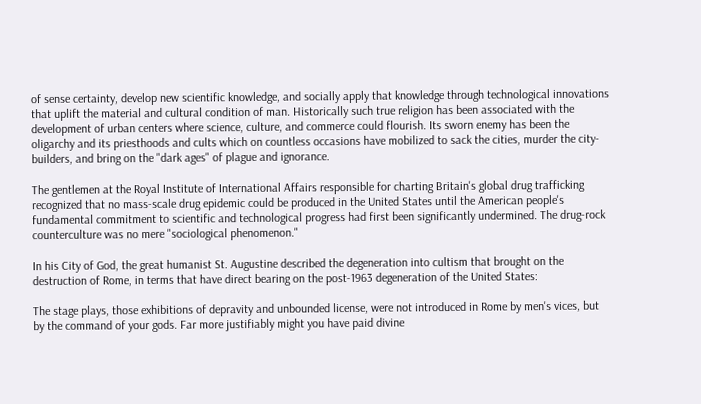of sense certainty, develop new scientific knowledge, and socially apply that knowledge through technological innovations that uplift the material and cultural condition of man. Historically such true religion has been associated with the development of urban centers where science, culture, and commerce could flourish. Its sworn enemy has been the oligarchy and its priesthoods and cults which on countless occasions have mobilized to sack the cities, murder the city-builders, and bring on the "dark ages" of plague and ignorance.

The gentlemen at the Royal Institute of International Affairs responsible for charting Britain's global drug trafficking recognized that no mass-scale drug epidemic could be produced in the United States until the American people's fundamental commitment to scientific and technological progress had first been significantly undermined. The drug-rock counterculture was no mere "sociological phenomenon."

In his City of God, the great humanist St. Augustine described the degeneration into cultism that brought on the destruction of Rome, in terms that have direct bearing on the post-1963 degeneration of the United States:

The stage plays, those exhibitions of depravity and unbounded license, were not introduced in Rome by men's vices, but by the command of your gods. Far more justifiably might you have paid divine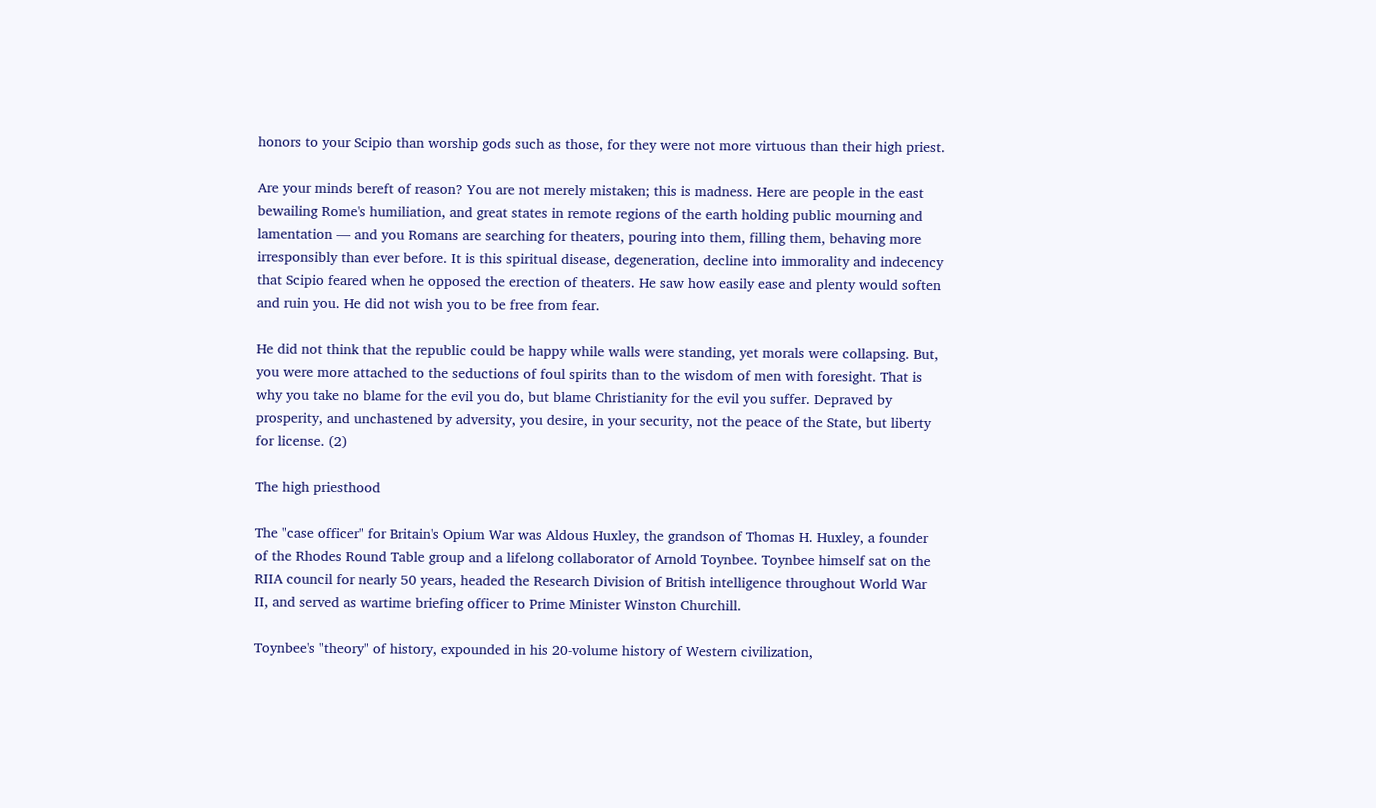honors to your Scipio than worship gods such as those, for they were not more virtuous than their high priest.

Are your minds bereft of reason? You are not merely mistaken; this is madness. Here are people in the east bewailing Rome's humiliation, and great states in remote regions of the earth holding public mourning and lamentation — and you Romans are searching for theaters, pouring into them, filling them, behaving more irresponsibly than ever before. It is this spiritual disease, degeneration, decline into immorality and indecency that Scipio feared when he opposed the erection of theaters. He saw how easily ease and plenty would soften and ruin you. He did not wish you to be free from fear.

He did not think that the republic could be happy while walls were standing, yet morals were collapsing. But, you were more attached to the seductions of foul spirits than to the wisdom of men with foresight. That is why you take no blame for the evil you do, but blame Christianity for the evil you suffer. Depraved by prosperity, and unchastened by adversity, you desire, in your security, not the peace of the State, but liberty for license. (2)

The high priesthood

The "case officer" for Britain's Opium War was Aldous Huxley, the grandson of Thomas H. Huxley, a founder of the Rhodes Round Table group and a lifelong collaborator of Arnold Toynbee. Toynbee himself sat on the RIIA council for nearly 50 years, headed the Research Division of British intelligence throughout World War II, and served as wartime briefing officer to Prime Minister Winston Churchill.

Toynbee's "theory" of history, expounded in his 20-volume history of Western civilization,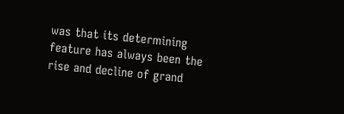was that its determining feature has always been the rise and decline of grand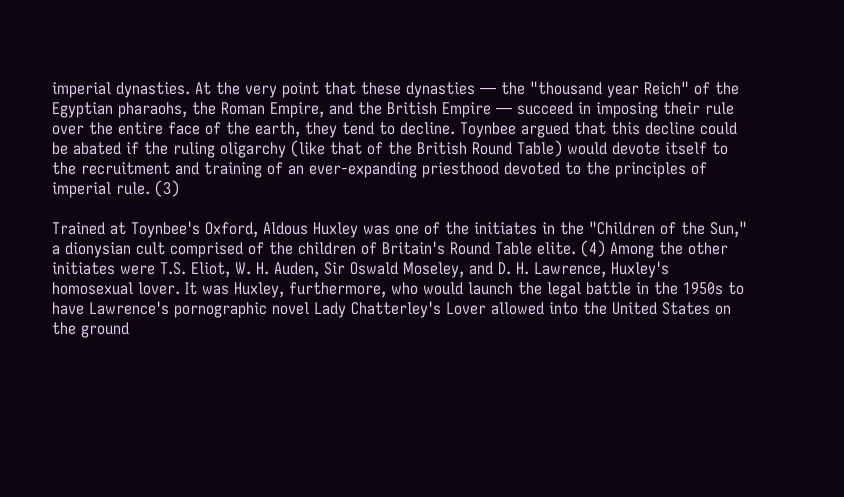imperial dynasties. At the very point that these dynasties — the "thousand year Reich" of the Egyptian pharaohs, the Roman Empire, and the British Empire — succeed in imposing their rule over the entire face of the earth, they tend to decline. Toynbee argued that this decline could be abated if the ruling oligarchy (like that of the British Round Table) would devote itself to the recruitment and training of an ever-expanding priesthood devoted to the principles of imperial rule. (3)

Trained at Toynbee's Oxford, Aldous Huxley was one of the initiates in the "Children of the Sun," a dionysian cult comprised of the children of Britain's Round Table elite. (4) Among the other initiates were T.S. Eliot, W. H. Auden, Sir Oswald Moseley, and D. H. Lawrence, Huxley's homosexual lover. It was Huxley, furthermore, who would launch the legal battle in the 1950s to have Lawrence's pornographic novel Lady Chatterley's Lover allowed into the United States on the ground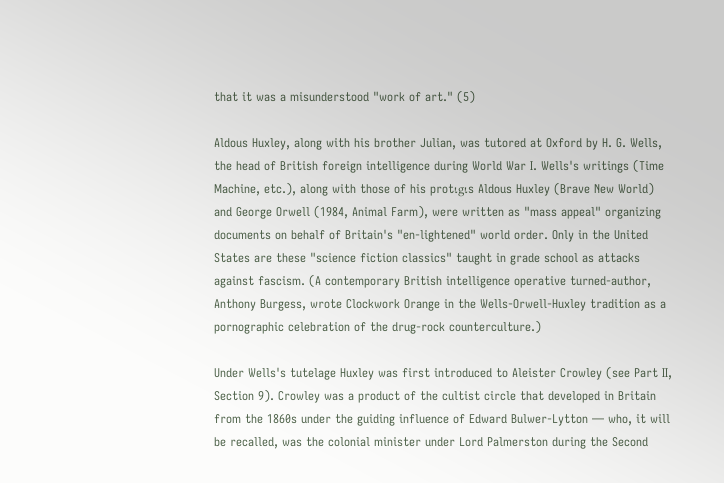that it was a misunderstood "work of art." (5)

Aldous Huxley, along with his brother Julian, was tutored at Oxford by H. G. Wells, the head of British foreign intelligence during World War I. Wells's writings (Time Machine, etc.), along with those of his protιgιs Aldous Huxley (Brave New World) and George Orwell (1984, Animal Farm), were written as "mass appeal" organizing documents on behalf of Britain's "en-lightened" world order. Only in the United States are these "science fiction classics" taught in grade school as attacks against fascism. (A contemporary British intelligence operative turned-author, Anthony Burgess, wrote Clockwork Orange in the Wells-Orwell-Huxley tradition as a pornographic celebration of the drug-rock counterculture.)

Under Wells's tutelage Huxley was first introduced to Aleister Crowley (see Part II, Section 9). Crowley was a product of the cultist circle that developed in Britain from the 1860s under the guiding influence of Edward Bulwer-Lytton — who, it will be recalled, was the colonial minister under Lord Palmerston during the Second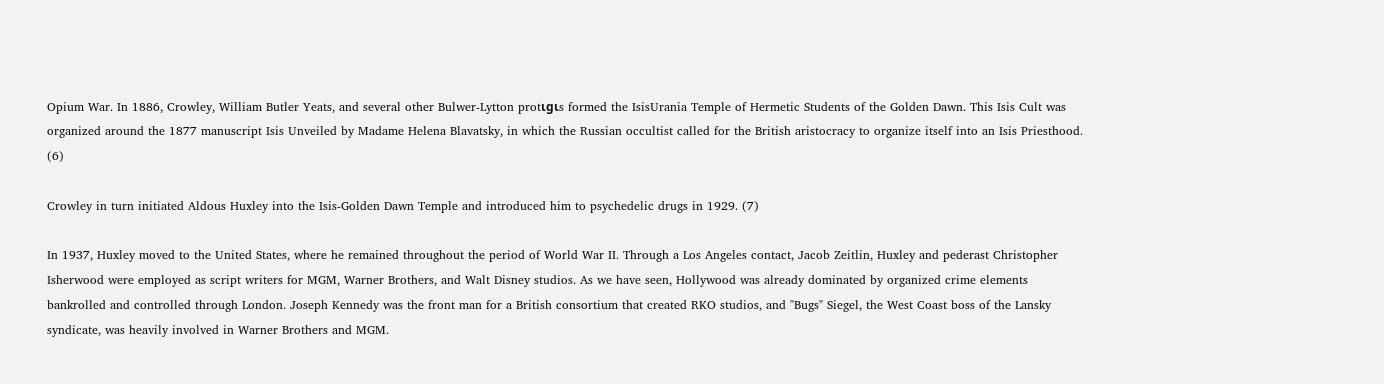Opium War. In 1886, Crowley, William Butler Yeats, and several other Bulwer-Lytton protιgιs formed the IsisUrania Temple of Hermetic Students of the Golden Dawn. This Isis Cult was organized around the 1877 manuscript Isis Unveiled by Madame Helena Blavatsky, in which the Russian occultist called for the British aristocracy to organize itself into an Isis Priesthood. (6)

Crowley in turn initiated Aldous Huxley into the Isis-Golden Dawn Temple and introduced him to psychedelic drugs in 1929. (7)

In 1937, Huxley moved to the United States, where he remained throughout the period of World War II. Through a Los Angeles contact, Jacob Zeitlin, Huxley and pederast Christopher Isherwood were employed as script writers for MGM, Warner Brothers, and Walt Disney studios. As we have seen, Hollywood was already dominated by organized crime elements bankrolled and controlled through London. Joseph Kennedy was the front man for a British consortium that created RKO studios, and "Bugs" Siegel, the West Coast boss of the Lansky syndicate, was heavily involved in Warner Brothers and MGM.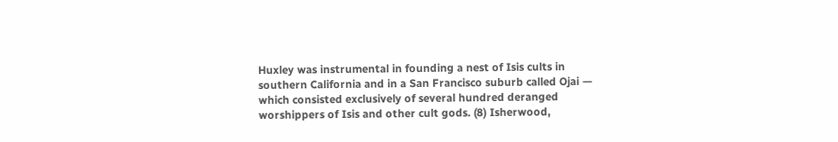Huxley was instrumental in founding a nest of Isis cults in southern California and in a San Francisco suburb called Ojai — which consisted exclusively of several hundred deranged worshippers of Isis and other cult gods. (8) Isherwood,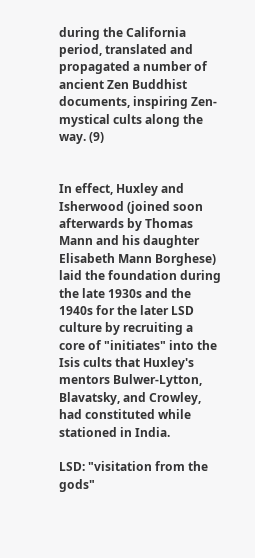during the California period, translated and propagated a number of ancient Zen Buddhist documents, inspiring Zen-mystical cults along the way. (9)


In effect, Huxley and Isherwood (joined soon afterwards by Thomas Mann and his daughter Elisabeth Mann Borghese) laid the foundation during the late 1930s and the 1940s for the later LSD culture by recruiting a core of "initiates" into the Isis cults that Huxley's mentors Bulwer-Lytton, Blavatsky, and Crowley, had constituted while stationed in India.

LSD: "visitation from the gods"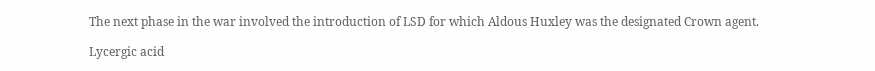The next phase in the war involved the introduction of LSD for which Aldous Huxley was the designated Crown agent.

Lycergic acid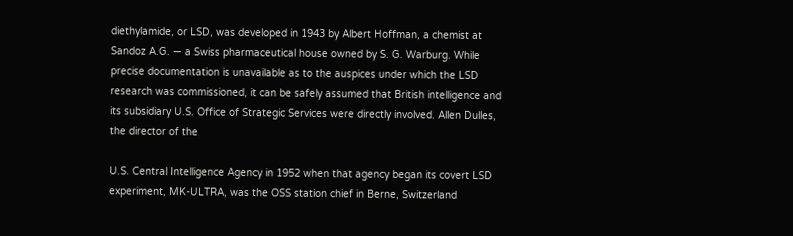diethylamide, or LSD, was developed in 1943 by Albert Hoffman, a chemist at Sandoz A.G. — a Swiss pharmaceutical house owned by S. G. Warburg. While precise documentation is unavailable as to the auspices under which the LSD research was commissioned, it can be safely assumed that British intelligence and its subsidiary U.S. Office of Strategic Services were directly involved. Allen Dulles, the director of the

U.S. Central Intelligence Agency in 1952 when that agency began its covert LSD experiment, MK-ULTRA, was the OSS station chief in Berne, Switzerland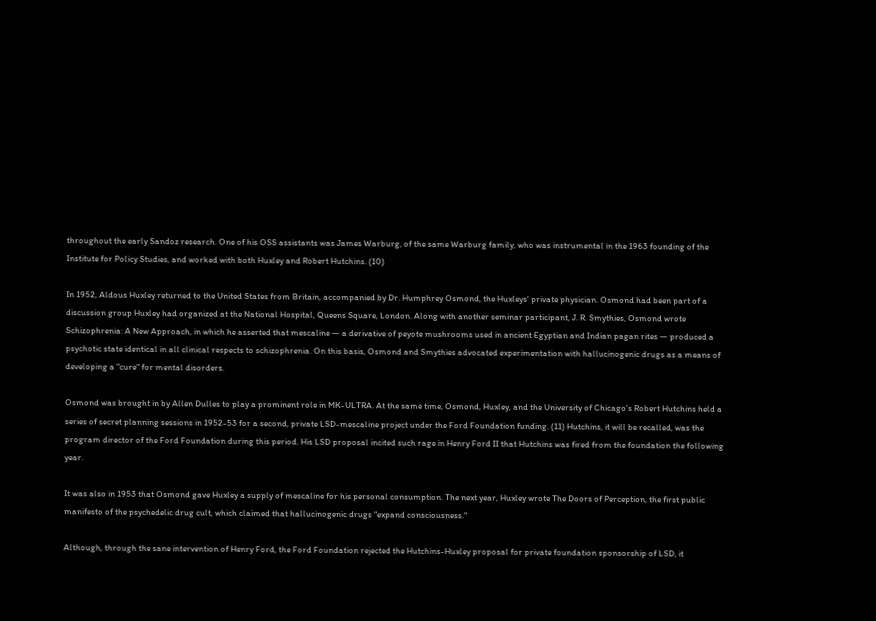throughout the early Sandoz research. One of his OSS assistants was James Warburg, of the same Warburg family, who was instrumental in the 1963 founding of the Institute for Policy Studies, and worked with both Huxley and Robert Hutchins. (10)

In 1952, Aldous Huxley returned to the United States from Britain, accompanied by Dr. Humphrey Osmond, the Huxleys' private physician. Osmond had been part of a discussion group Huxley had organized at the National Hospital, Queens Square, London. Along with another seminar participant, J. R. Smythies, Osmond wrote Schizophrenia: A New Approach, in which he asserted that mescaline — a derivative of peyote mushrooms used in ancient Egyptian and Indian pagan rites — produced a psychotic state identical in all clinical respects to schizophrenia. On this basis, Osmond and Smythies advocated experimentation with hallucinogenic drugs as a means of developing a "cure" for mental disorders.

Osmond was brought in by Allen Dulles to play a prominent role in MK-ULTRA. At the same time, Osmond, Huxley, and the University of Chicago's Robert Hutchins held a series of secret planning sessions in 1952-53 for a second, private LSD-mescaline project under the Ford Foundation funding. (11) Hutchins, it will be recalled, was the program director of the Ford Foundation during this period. His LSD proposal incited such rage in Henry Ford II that Hutchins was fired from the foundation the following year.

It was also in 1953 that Osmond gave Huxley a supply of mescaline for his personal consumption. The next year, Huxley wrote The Doors of Perception, the first public manifesto of the psychedelic drug cult, which claimed that hallucinogenic drugs "expand consciousness."

Although, through the sane intervention of Henry Ford, the Ford Foundation rejected the Hutchins-Huxley proposal for private foundation sponsorship of LSD, it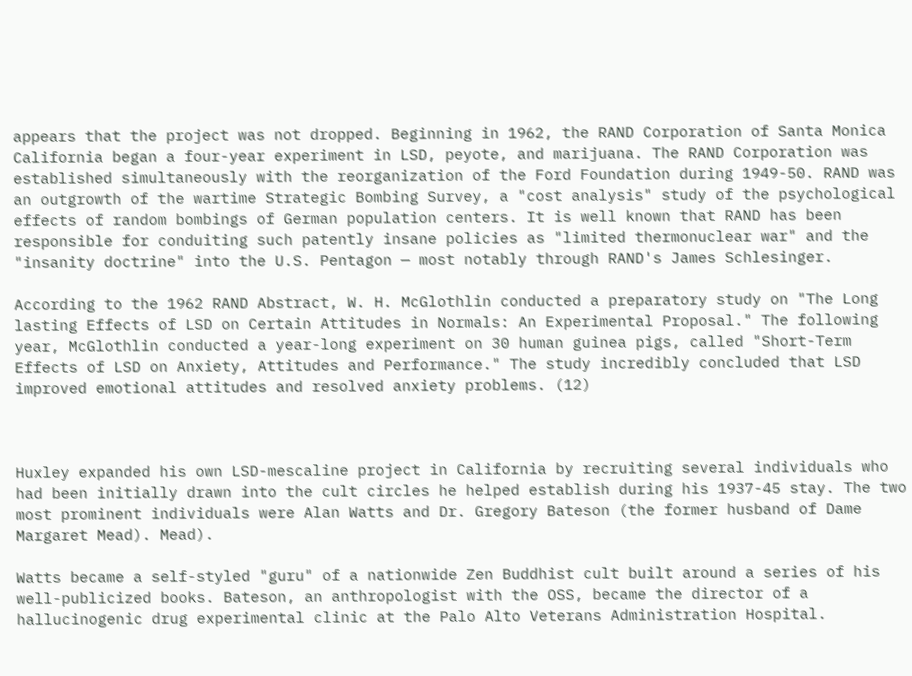appears that the project was not dropped. Beginning in 1962, the RAND Corporation of Santa Monica California began a four-year experiment in LSD, peyote, and marijuana. The RAND Corporation was established simultaneously with the reorganization of the Ford Foundation during 1949-50. RAND was an outgrowth of the wartime Strategic Bombing Survey, a "cost analysis" study of the psychological effects of random bombings of German population centers. It is well known that RAND has been responsible for conduiting such patently insane policies as "limited thermonuclear war" and the "insanity doctrine" into the U.S. Pentagon — most notably through RAND's James Schlesinger.

According to the 1962 RAND Abstract, W. H. McGlothlin conducted a preparatory study on "The Long lasting Effects of LSD on Certain Attitudes in Normals: An Experimental Proposal." The following year, McGlothlin conducted a year-long experiment on 30 human guinea pigs, called "Short-Term Effects of LSD on Anxiety, Attitudes and Performance." The study incredibly concluded that LSD improved emotional attitudes and resolved anxiety problems. (12)



Huxley expanded his own LSD-mescaline project in California by recruiting several individuals who had been initially drawn into the cult circles he helped establish during his 1937-45 stay. The two most prominent individuals were Alan Watts and Dr. Gregory Bateson (the former husband of Dame Margaret Mead). Mead).

Watts became a self-styled "guru" of a nationwide Zen Buddhist cult built around a series of his well-publicized books. Bateson, an anthropologist with the OSS, became the director of a hallucinogenic drug experimental clinic at the Palo Alto Veterans Administration Hospital.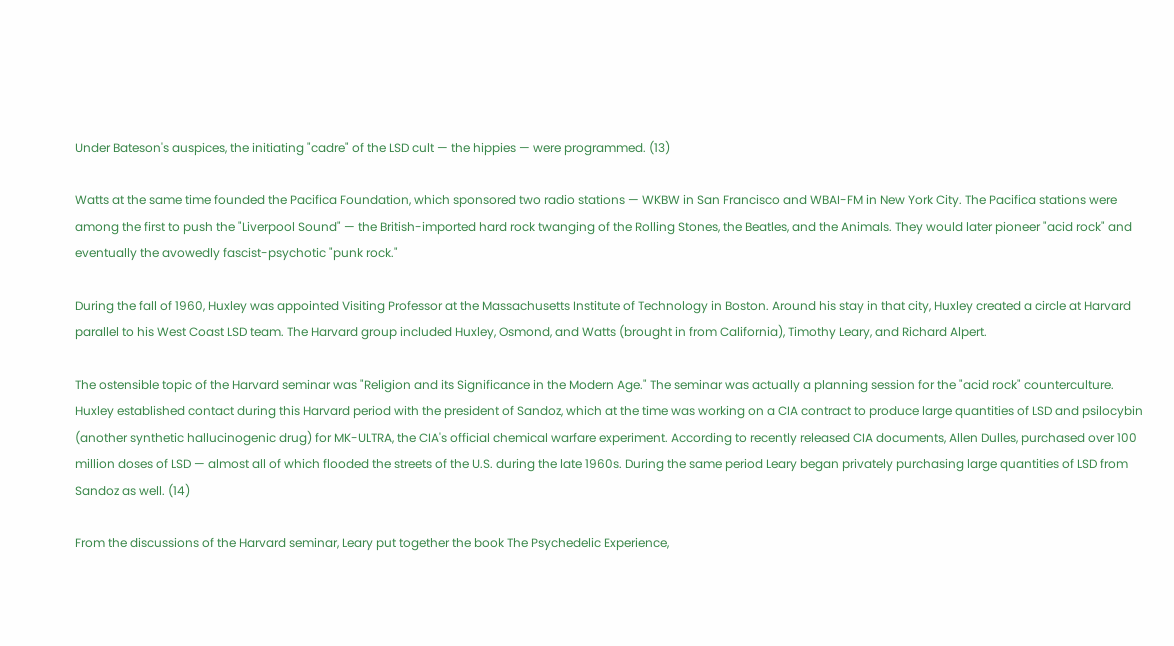Under Bateson's auspices, the initiating "cadre" of the LSD cult — the hippies — were programmed. (13)

Watts at the same time founded the Pacifica Foundation, which sponsored two radio stations — WKBW in San Francisco and WBAI-FM in New York City. The Pacifica stations were among the first to push the "Liverpool Sound" — the British-imported hard rock twanging of the Rolling Stones, the Beatles, and the Animals. They would later pioneer "acid rock" and eventually the avowedly fascist-psychotic "punk rock."

During the fall of 1960, Huxley was appointed Visiting Professor at the Massachusetts Institute of Technology in Boston. Around his stay in that city, Huxley created a circle at Harvard parallel to his West Coast LSD team. The Harvard group included Huxley, Osmond, and Watts (brought in from California), Timothy Leary, and Richard Alpert.

The ostensible topic of the Harvard seminar was "Religion and its Significance in the Modern Age." The seminar was actually a planning session for the "acid rock" counterculture. Huxley established contact during this Harvard period with the president of Sandoz, which at the time was working on a CIA contract to produce large quantities of LSD and psilocybin (another synthetic hallucinogenic drug) for MK-ULTRA, the CIA's official chemical warfare experiment. According to recently released CIA documents, Allen Dulles, purchased over 100 million doses of LSD — almost all of which flooded the streets of the U.S. during the late 1960s. During the same period Leary began privately purchasing large quantities of LSD from Sandoz as well. (14)

From the discussions of the Harvard seminar, Leary put together the book The Psychedelic Experience,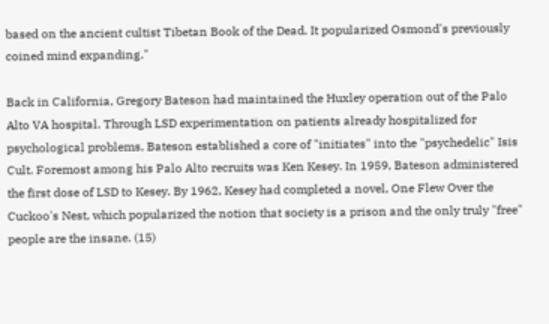based on the ancient cultist Tibetan Book of the Dead. It popularized Osmond's previously coined mind expanding."

Back in California, Gregory Bateson had maintained the Huxley operation out of the Palo Alto VA hospital. Through LSD experimentation on patients already hospitalized for psychological problems, Bateson established a core of "initiates" into the "psychedelic" Isis Cult. Foremost among his Palo Alto recruits was Ken Kesey. In 1959, Bateson administered the first dose of LSD to Kesey. By 1962, Kesey had completed a novel, One Flew Over the Cuckoo's Nest, which popularized the notion that society is a prison and the only truly "free" people are the insane. (15)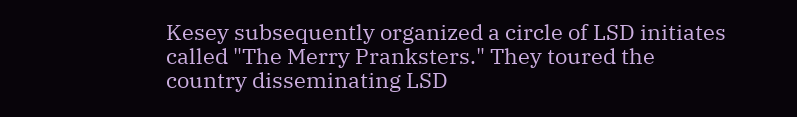Kesey subsequently organized a circle of LSD initiates called "The Merry Pranksters." They toured the country disseminating LSD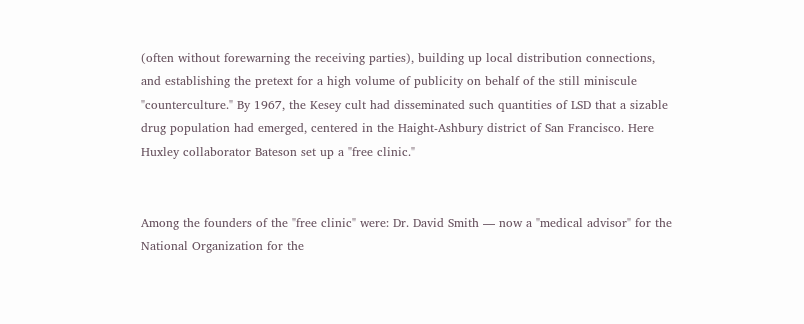(often without forewarning the receiving parties), building up local distribution connections, and establishing the pretext for a high volume of publicity on behalf of the still miniscule "counterculture." By 1967, the Kesey cult had disseminated such quantities of LSD that a sizable drug population had emerged, centered in the Haight-Ashbury district of San Francisco. Here Huxley collaborator Bateson set up a "free clinic."


Among the founders of the "free clinic" were: Dr. David Smith — now a "medical advisor" for the National Organization for the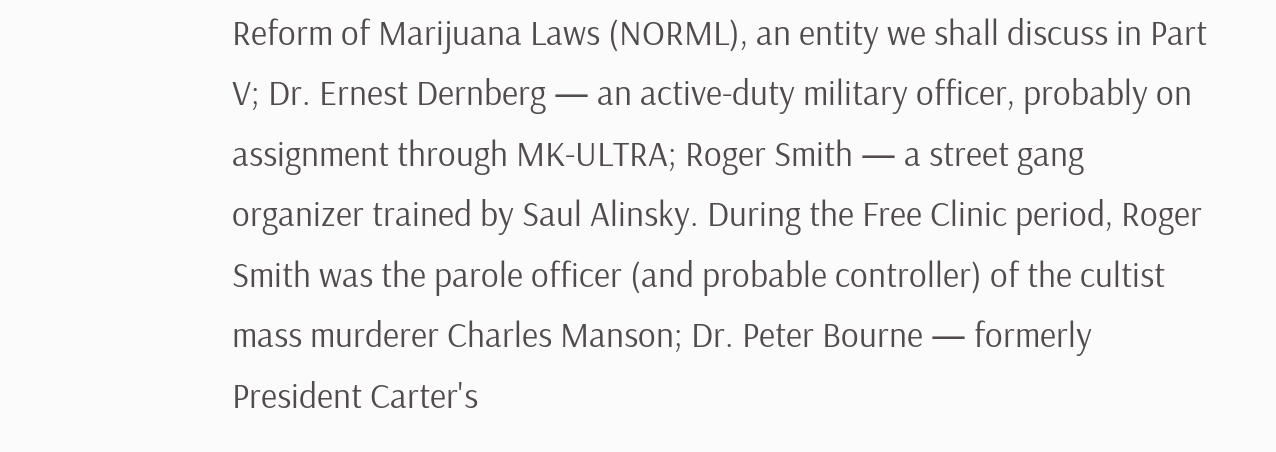Reform of Marijuana Laws (NORML), an entity we shall discuss in Part V; Dr. Ernest Dernberg — an active-duty military officer, probably on assignment through MK-ULTRA; Roger Smith — a street gang organizer trained by Saul Alinsky. During the Free Clinic period, Roger Smith was the parole officer (and probable controller) of the cultist mass murderer Charles Manson; Dr. Peter Bourne — formerly President Carter's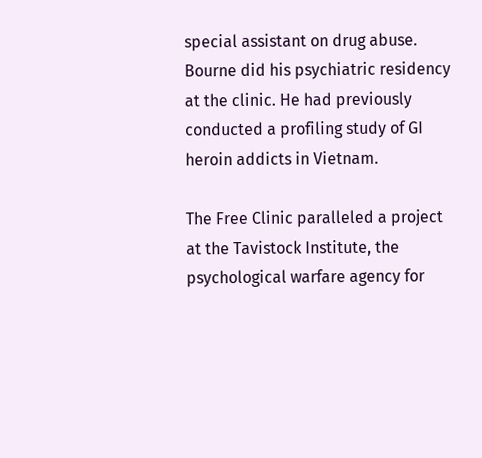special assistant on drug abuse. Bourne did his psychiatric residency at the clinic. He had previously conducted a profiling study of GI heroin addicts in Vietnam.

The Free Clinic paralleled a project at the Tavistock Institute, the psychological warfare agency for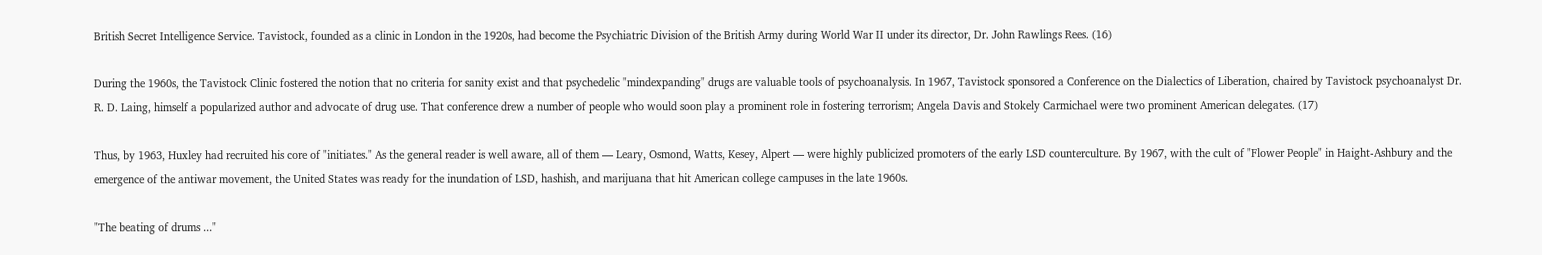British Secret Intelligence Service. Tavistock, founded as a clinic in London in the 1920s, had become the Psychiatric Division of the British Army during World War II under its director, Dr. John Rawlings Rees. (16)

During the 1960s, the Tavistock Clinic fostered the notion that no criteria for sanity exist and that psychedelic "mindexpanding" drugs are valuable tools of psychoanalysis. In 1967, Tavistock sponsored a Conference on the Dialectics of Liberation, chaired by Tavistock psychoanalyst Dr. R. D. Laing, himself a popularized author and advocate of drug use. That conference drew a number of people who would soon play a prominent role in fostering terrorism; Angela Davis and Stokely Carmichael were two prominent American delegates. (17)

Thus, by 1963, Huxley had recruited his core of "initiates." As the general reader is well aware, all of them — Leary, Osmond, Watts, Kesey, Alpert — were highly publicized promoters of the early LSD counterculture. By 1967, with the cult of "Flower People" in Haight-Ashbury and the emergence of the antiwar movement, the United States was ready for the inundation of LSD, hashish, and marijuana that hit American college campuses in the late 1960s.

"The beating of drums ..."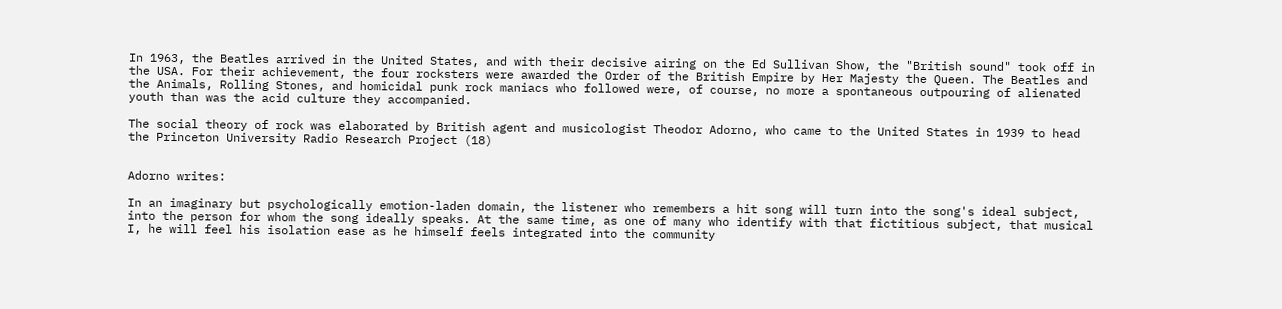In 1963, the Beatles arrived in the United States, and with their decisive airing on the Ed Sullivan Show, the "British sound" took off in the USA. For their achievement, the four rocksters were awarded the Order of the British Empire by Her Majesty the Queen. The Beatles and the Animals, Rolling Stones, and homicidal punk rock maniacs who followed were, of course, no more a spontaneous outpouring of alienated youth than was the acid culture they accompanied.

The social theory of rock was elaborated by British agent and musicologist Theodor Adorno, who came to the United States in 1939 to head the Princeton University Radio Research Project (18)


Adorno writes:

In an imaginary but psychologically emotion-laden domain, the listener who remembers a hit song will turn into the song's ideal subject, into the person for whom the song ideally speaks. At the same time, as one of many who identify with that fictitious subject, that musical I, he will feel his isolation ease as he himself feels integrated into the community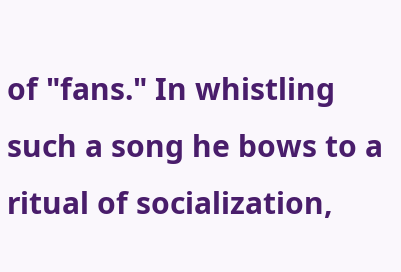of "fans." In whistling such a song he bows to a ritual of socialization,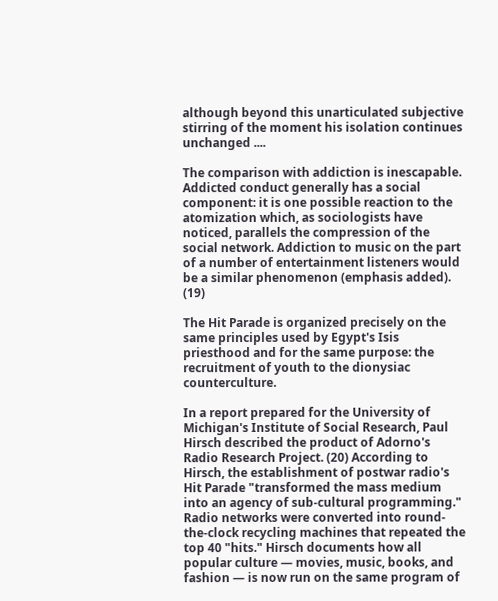although beyond this unarticulated subjective stirring of the moment his isolation continues unchanged ....

The comparison with addiction is inescapable. Addicted conduct generally has a social component: it is one possible reaction to the atomization which, as sociologists have noticed, parallels the compression of the social network. Addiction to music on the part of a number of entertainment listeners would be a similar phenomenon (emphasis added). (19)

The Hit Parade is organized precisely on the same principles used by Egypt's Isis priesthood and for the same purpose: the recruitment of youth to the dionysiac counterculture.

In a report prepared for the University of Michigan's Institute of Social Research, Paul Hirsch described the product of Adorno's Radio Research Project. (20) According to Hirsch, the establishment of postwar radio's Hit Parade "transformed the mass medium into an agency of sub-cultural programming." Radio networks were converted into round-the-clock recycling machines that repeated the top 40 "hits." Hirsch documents how all popular culture — movies, music, books, and fashion — is now run on the same program of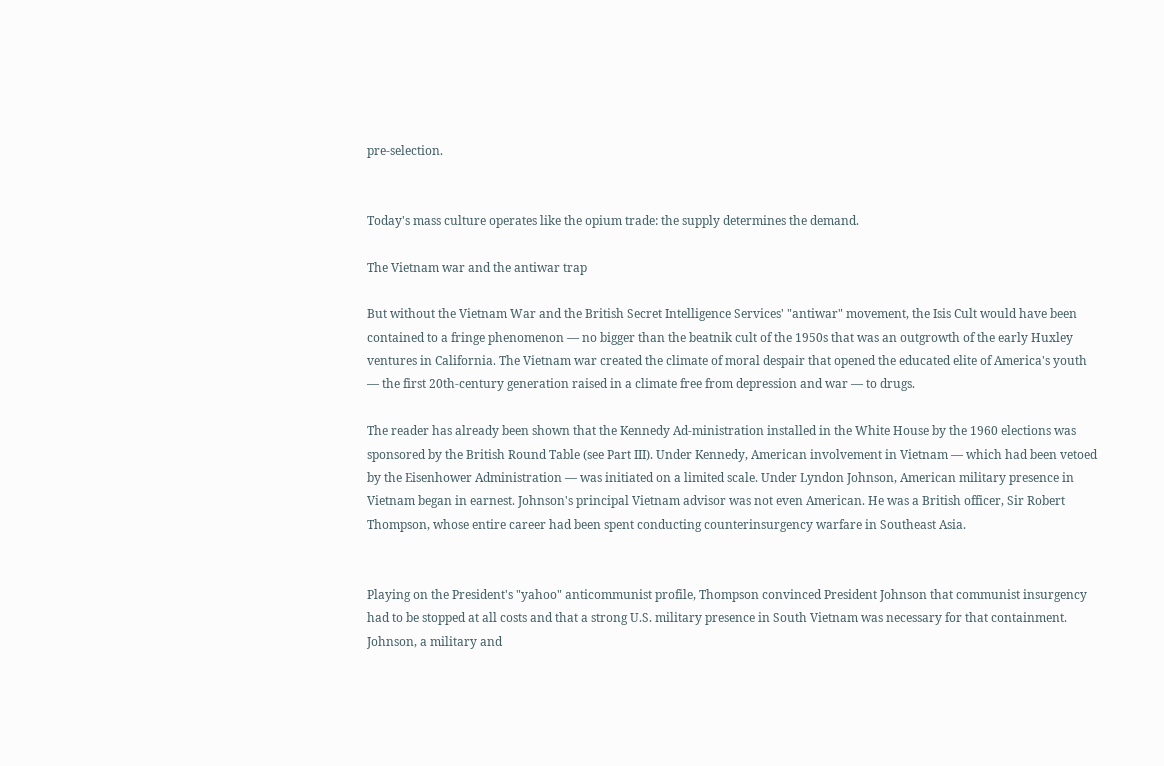pre-selection.


Today's mass culture operates like the opium trade: the supply determines the demand.

The Vietnam war and the antiwar trap

But without the Vietnam War and the British Secret Intelligence Services' "antiwar" movement, the Isis Cult would have been contained to a fringe phenomenon — no bigger than the beatnik cult of the 1950s that was an outgrowth of the early Huxley ventures in California. The Vietnam war created the climate of moral despair that opened the educated elite of America's youth — the first 20th-century generation raised in a climate free from depression and war — to drugs.

The reader has already been shown that the Kennedy Ad-ministration installed in the White House by the 1960 elections was sponsored by the British Round Table (see Part III). Under Kennedy, American involvement in Vietnam — which had been vetoed by the Eisenhower Administration — was initiated on a limited scale. Under Lyndon Johnson, American military presence in Vietnam began in earnest. Johnson's principal Vietnam advisor was not even American. He was a British officer, Sir Robert Thompson, whose entire career had been spent conducting counterinsurgency warfare in Southeast Asia.


Playing on the President's "yahoo" anticommunist profile, Thompson convinced President Johnson that communist insurgency had to be stopped at all costs and that a strong U.S. military presence in South Vietnam was necessary for that containment. Johnson, a military and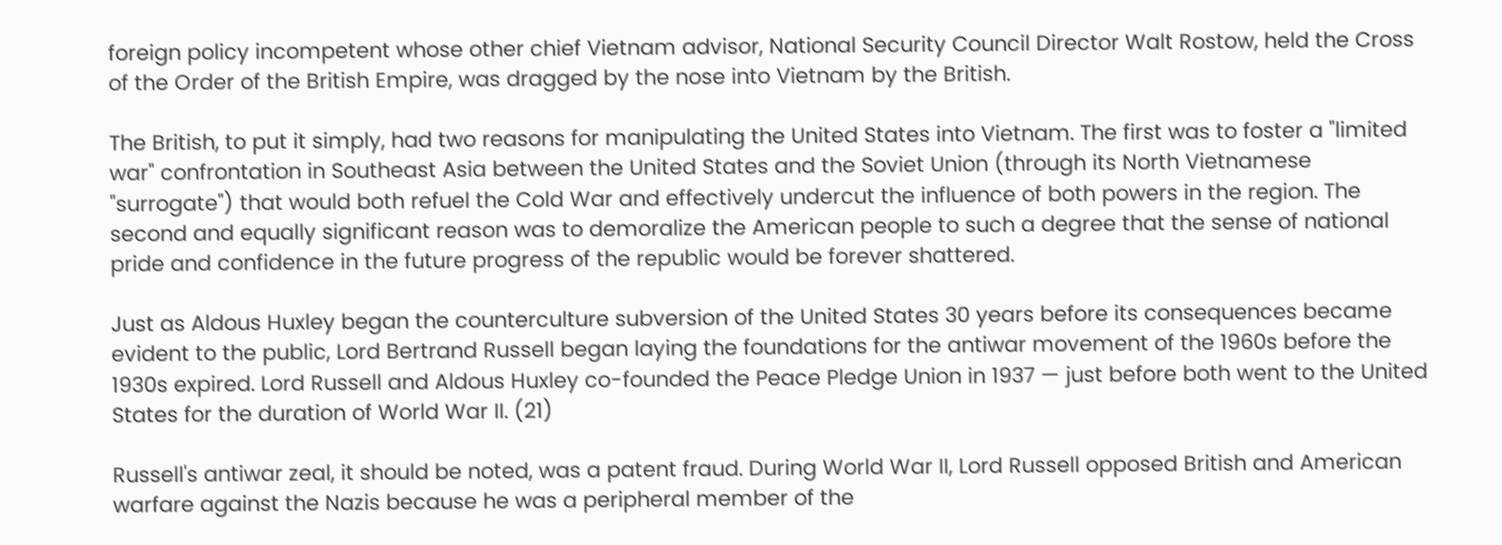foreign policy incompetent whose other chief Vietnam advisor, National Security Council Director Walt Rostow, held the Cross of the Order of the British Empire, was dragged by the nose into Vietnam by the British.

The British, to put it simply, had two reasons for manipulating the United States into Vietnam. The first was to foster a "limited war" confrontation in Southeast Asia between the United States and the Soviet Union (through its North Vietnamese "surrogate") that would both refuel the Cold War and effectively undercut the influence of both powers in the region. The second and equally significant reason was to demoralize the American people to such a degree that the sense of national pride and confidence in the future progress of the republic would be forever shattered.

Just as Aldous Huxley began the counterculture subversion of the United States 30 years before its consequences became evident to the public, Lord Bertrand Russell began laying the foundations for the antiwar movement of the 1960s before the 1930s expired. Lord Russell and Aldous Huxley co-founded the Peace Pledge Union in 1937 — just before both went to the United States for the duration of World War II. (21)

Russell's antiwar zeal, it should be noted, was a patent fraud. During World War II, Lord Russell opposed British and American warfare against the Nazis because he was a peripheral member of the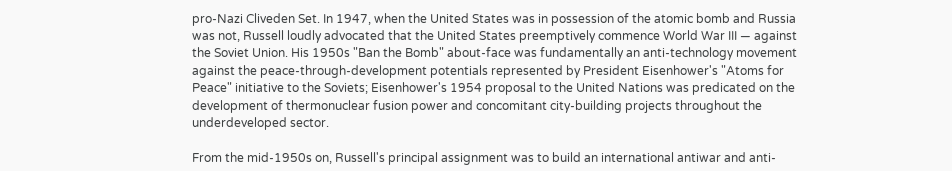pro-Nazi Cliveden Set. In 1947, when the United States was in possession of the atomic bomb and Russia was not, Russell loudly advocated that the United States preemptively commence World War III — against the Soviet Union. His 1950s "Ban the Bomb" about-face was fundamentally an anti-technology movement against the peace-through-development potentials represented by President Eisenhower's "Atoms for Peace" initiative to the Soviets; Eisenhower's 1954 proposal to the United Nations was predicated on the development of thermonuclear fusion power and concomitant city-building projects throughout the underdeveloped sector.

From the mid-1950s on, Russell's principal assignment was to build an international antiwar and anti-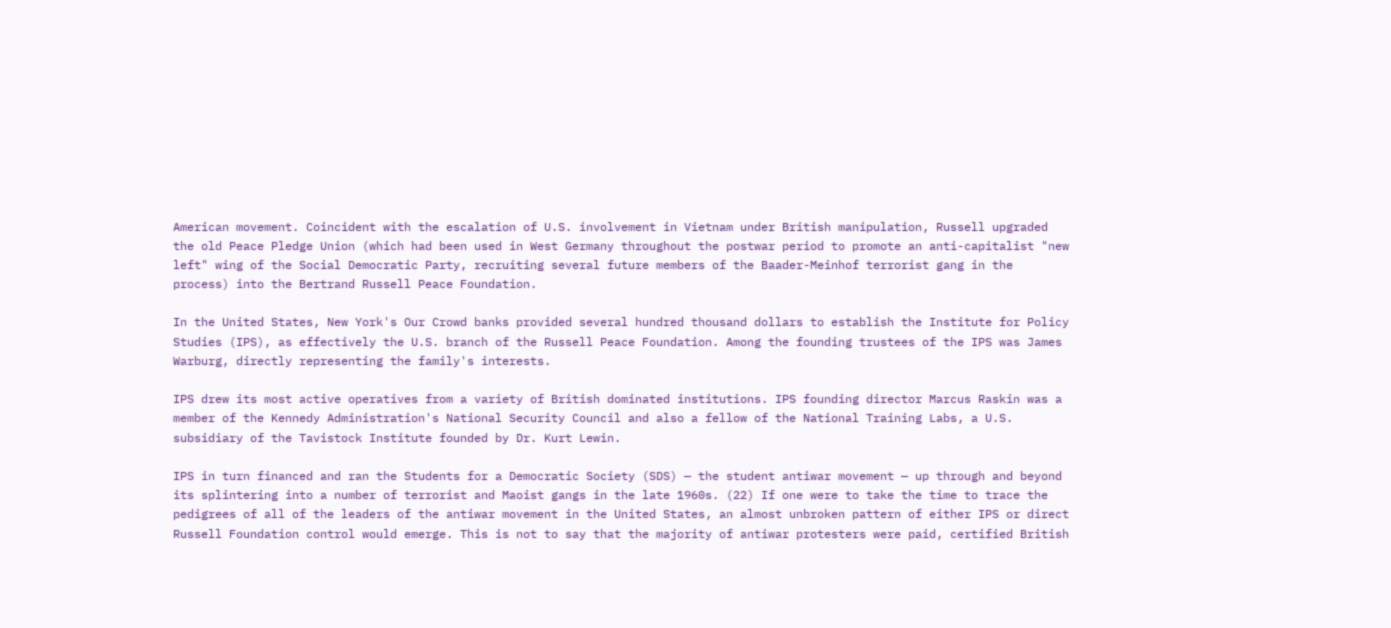American movement. Coincident with the escalation of U.S. involvement in Vietnam under British manipulation, Russell upgraded the old Peace Pledge Union (which had been used in West Germany throughout the postwar period to promote an anti-capitalist "new left" wing of the Social Democratic Party, recruiting several future members of the Baader-Meinhof terrorist gang in the process) into the Bertrand Russell Peace Foundation.

In the United States, New York's Our Crowd banks provided several hundred thousand dollars to establish the Institute for Policy Studies (IPS), as effectively the U.S. branch of the Russell Peace Foundation. Among the founding trustees of the IPS was James Warburg, directly representing the family's interests.

IPS drew its most active operatives from a variety of British dominated institutions. IPS founding director Marcus Raskin was a member of the Kennedy Administration's National Security Council and also a fellow of the National Training Labs, a U.S. subsidiary of the Tavistock Institute founded by Dr. Kurt Lewin.

IPS in turn financed and ran the Students for a Democratic Society (SDS) — the student antiwar movement — up through and beyond its splintering into a number of terrorist and Maoist gangs in the late 1960s. (22) If one were to take the time to trace the pedigrees of all of the leaders of the antiwar movement in the United States, an almost unbroken pattern of either IPS or direct Russell Foundation control would emerge. This is not to say that the majority of antiwar protesters were paid, certified British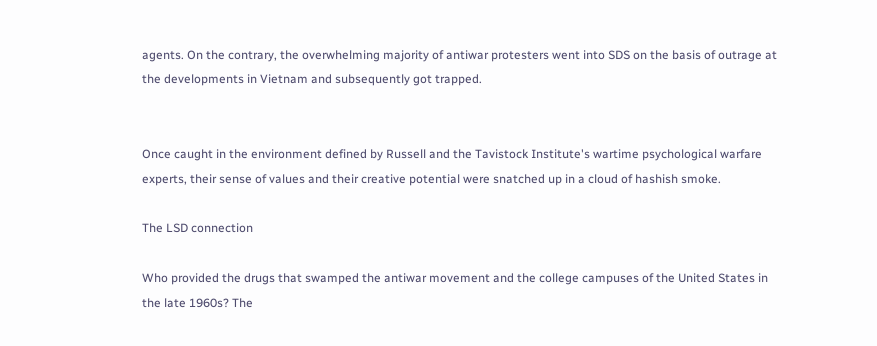agents. On the contrary, the overwhelming majority of antiwar protesters went into SDS on the basis of outrage at the developments in Vietnam and subsequently got trapped.


Once caught in the environment defined by Russell and the Tavistock Institute's wartime psychological warfare experts, their sense of values and their creative potential were snatched up in a cloud of hashish smoke.

The LSD connection

Who provided the drugs that swamped the antiwar movement and the college campuses of the United States in the late 1960s? The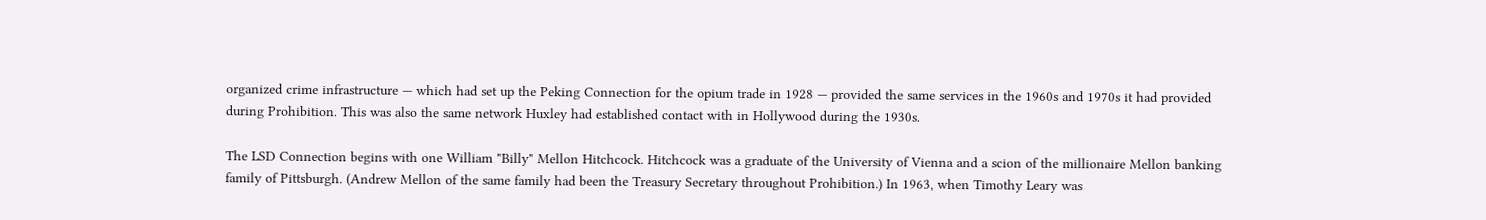organized crime infrastructure — which had set up the Peking Connection for the opium trade in 1928 — provided the same services in the 1960s and 1970s it had provided during Prohibition. This was also the same network Huxley had established contact with in Hollywood during the 1930s.

The LSD Connection begins with one William "Billy" Mellon Hitchcock. Hitchcock was a graduate of the University of Vienna and a scion of the millionaire Mellon banking family of Pittsburgh. (Andrew Mellon of the same family had been the Treasury Secretary throughout Prohibition.) In 1963, when Timothy Leary was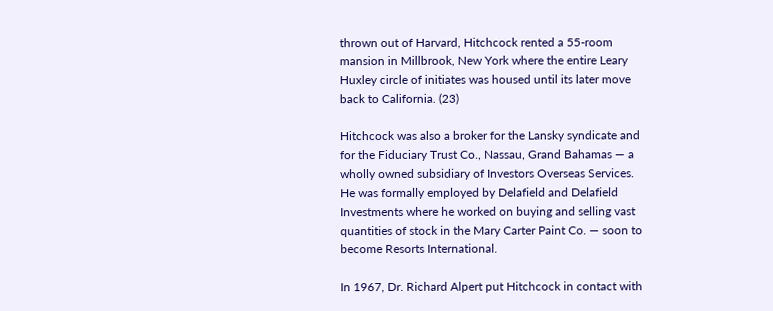thrown out of Harvard, Hitchcock rented a 55-room mansion in Millbrook, New York where the entire Leary Huxley circle of initiates was housed until its later move back to California. (23)

Hitchcock was also a broker for the Lansky syndicate and for the Fiduciary Trust Co., Nassau, Grand Bahamas — a wholly owned subsidiary of Investors Overseas Services. He was formally employed by Delafield and Delafield Investments where he worked on buying and selling vast quantities of stock in the Mary Carter Paint Co. — soon to become Resorts International.

In 1967, Dr. Richard Alpert put Hitchcock in contact with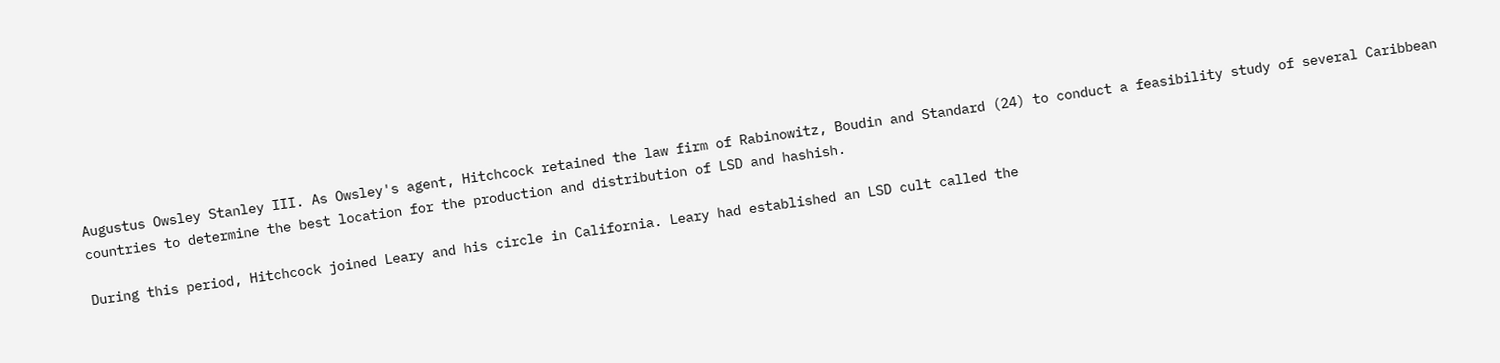Augustus Owsley Stanley III. As Owsley's agent, Hitchcock retained the law firm of Rabinowitz, Boudin and Standard (24) to conduct a feasibility study of several Caribbean countries to determine the best location for the production and distribution of LSD and hashish.

During this period, Hitchcock joined Leary and his circle in California. Leary had established an LSD cult called the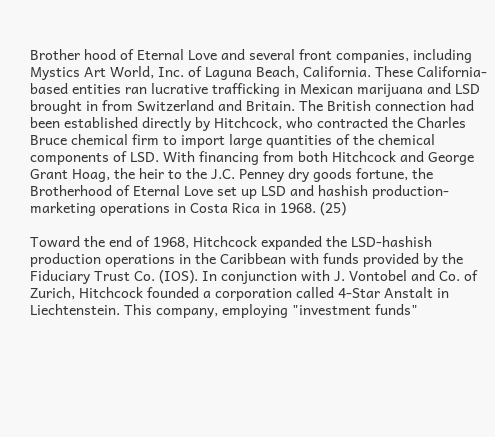Brother hood of Eternal Love and several front companies, including Mystics Art World, Inc. of Laguna Beach, California. These California-based entities ran lucrative trafficking in Mexican marijuana and LSD brought in from Switzerland and Britain. The British connection had been established directly by Hitchcock, who contracted the Charles Bruce chemical firm to import large quantities of the chemical components of LSD. With financing from both Hitchcock and George Grant Hoag, the heir to the J.C. Penney dry goods fortune, the Brotherhood of Eternal Love set up LSD and hashish production-marketing operations in Costa Rica in 1968. (25)

Toward the end of 1968, Hitchcock expanded the LSD-hashish production operations in the Caribbean with funds provided by the Fiduciary Trust Co. (IOS). In conjunction with J. Vontobel and Co. of Zurich, Hitchcock founded a corporation called 4-Star Anstalt in Liechtenstein. This company, employing "investment funds"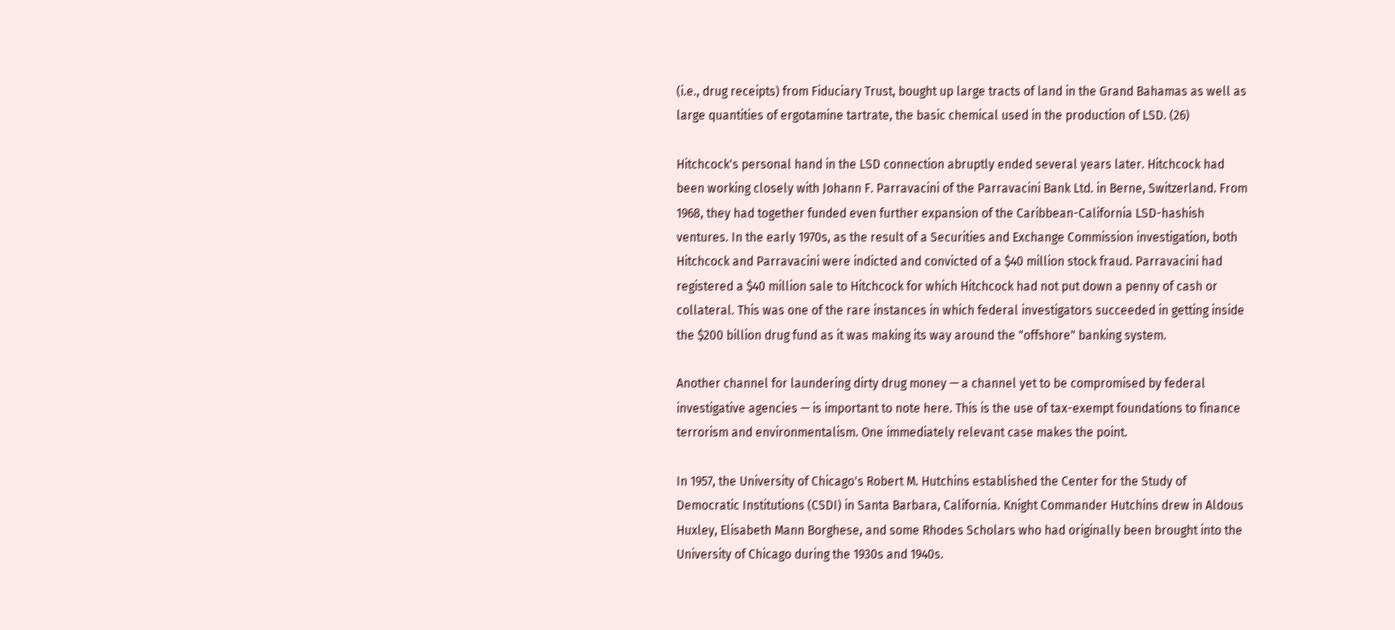(i.e., drug receipts) from Fiduciary Trust, bought up large tracts of land in the Grand Bahamas as well as large quantities of ergotamine tartrate, the basic chemical used in the production of LSD. (26)

Hitchcock's personal hand in the LSD connection abruptly ended several years later. Hitchcock had been working closely with Johann F. Parravacini of the Parravacini Bank Ltd. in Berne, Switzerland. From 1968, they had together funded even further expansion of the Caribbean-California LSD-hashish ventures. In the early 1970s, as the result of a Securities and Exchange Commission investigation, both Hitchcock and Parravacini were indicted and convicted of a $40 million stock fraud. Parravacini had registered a $40 million sale to Hitchcock for which Hitchcock had not put down a penny of cash or collateral. This was one of the rare instances in which federal investigators succeeded in getting inside the $200 billion drug fund as it was making its way around the "offshore" banking system.

Another channel for laundering dirty drug money — a channel yet to be compromised by federal investigative agencies — is important to note here. This is the use of tax-exempt foundations to finance terrorism and environmentalism. One immediately relevant case makes the point.

In 1957, the University of Chicago's Robert M. Hutchins established the Center for the Study of Democratic Institutions (CSDI) in Santa Barbara, California. Knight Commander Hutchins drew in Aldous Huxley, Elisabeth Mann Borghese, and some Rhodes Scholars who had originally been brought into the University of Chicago during the 1930s and 1940s.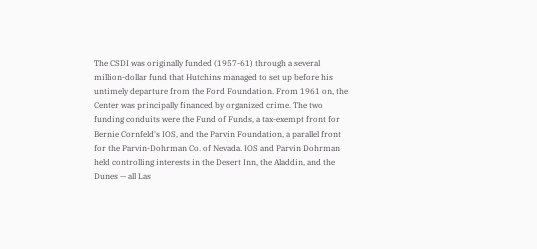The CSDI was originally funded (1957-61) through a several million-dollar fund that Hutchins managed to set up before his untimely departure from the Ford Foundation. From 1961 on, the Center was principally financed by organized crime. The two funding conduits were the Fund of Funds, a tax-exempt front for Bernie Cornfeld's IOS, and the Parvin Foundation, a parallel front for the Parvin-Dohrman Co. of Nevada. IOS and Parvin Dohrman held controlling interests in the Desert Inn, the Aladdin, and the Dunes — all Las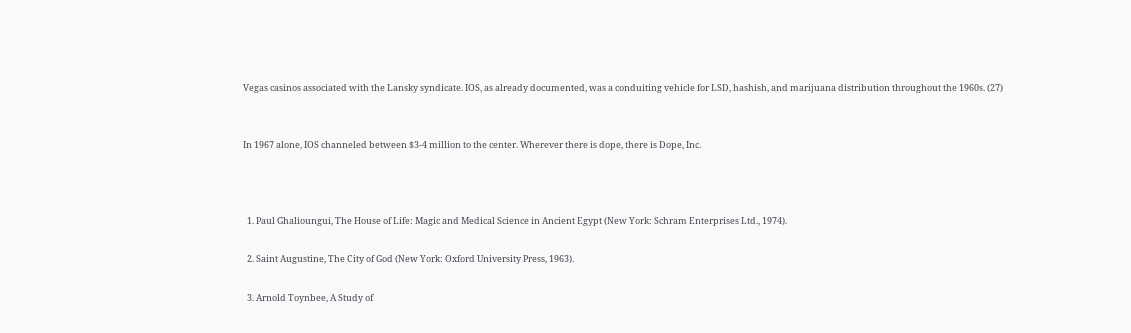Vegas casinos associated with the Lansky syndicate. IOS, as already documented, was a conduiting vehicle for LSD, hashish, and marijuana distribution throughout the 1960s. (27)


In 1967 alone, IOS channeled between $3-4 million to the center. Wherever there is dope, there is Dope, Inc.



  1. Paul Ghalioungui, The House of Life: Magic and Medical Science in Ancient Egypt (New York: Schram Enterprises Ltd., 1974).

  2. Saint Augustine, The City of God (New York: Oxford University Press, 1963).

  3. Arnold Toynbee, A Study of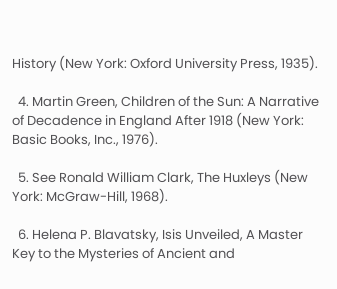History (New York: Oxford University Press, 1935).

  4. Martin Green, Children of the Sun: A Narrative of Decadence in England After 1918 (New York: Basic Books, Inc., 1976).

  5. See Ronald William Clark, The Huxleys (New York: McGraw-Hill, 1968).

  6. Helena P. Blavatsky, Isis Unveiled, A Master Key to the Mysteries of Ancient and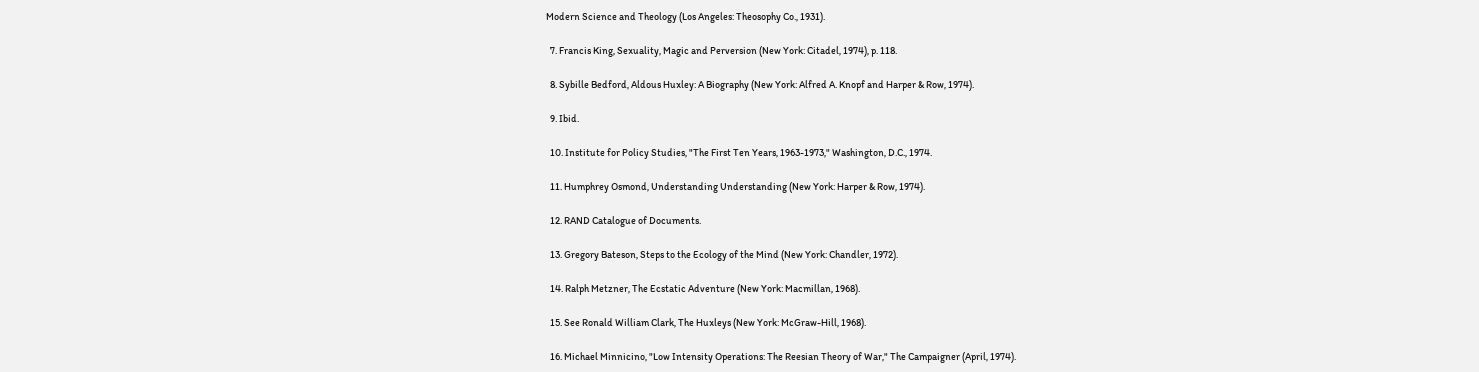Modern Science and Theology (Los Angeles: Theosophy Co., 1931).

  7. Francis King, Sexuality, Magic and Perversion (New York: Citadel, 1974), p. 118.

  8. Sybille Bedford, Aldous Huxley: A Biography (New York: Alfred A. Knopf and Harper & Row, 1974).

  9. Ibid.

  10. Institute for Policy Studies, "The First Ten Years, 1963-1973," Washington, D.C., 1974.

  11. Humphrey Osmond, Understanding Understanding (New York: Harper & Row, 1974).

  12. RAND Catalogue of Documents.

  13. Gregory Bateson, Steps to the Ecology of the Mind (New York: Chandler, 1972).

  14. Ralph Metzner, The Ecstatic Adventure (New York: Macmillan, 1968).

  15. See Ronald William Clark, The Huxleys (New York: McGraw-Hill, 1968).

  16. Michael Minnicino, "Low Intensity Operations: The Reesian Theory of War," The Campaigner (April, 1974).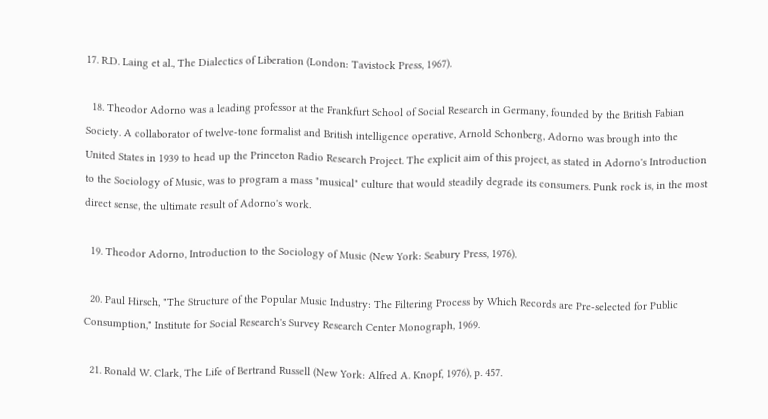17. R.D. Laing et al., The Dialectics of Liberation (London: Tavistock Press, 1967).

  18. Theodor Adorno was a leading professor at the Frankfurt School of Social Research in Germany, founded by the British Fabian Society. A collaborator of twelve-tone formalist and British intelligence operative, Arnold Schonberg, Adorno was brough into the United States in 1939 to head up the Princeton Radio Research Project. The explicit aim of this project, as stated in Adorno's Introduction to the Sociology of Music, was to program a mass "musical" culture that would steadily degrade its consumers. Punk rock is, in the most direct sense, the ultimate result of Adorno's work.

  19. Theodor Adorno, Introduction to the Sociology of Music (New York: Seabury Press, 1976).

  20. Paul Hirsch, "The Structure of the Popular Music Industry: The Filtering Process by Which Records are Pre-selected for Public Consumption," Institute for Social Research's Survey Research Center Monograph, 1969.

  21. Ronald W. Clark, The Life of Bertrand Russell (New York: Alfred A. Knopf, 1976), p. 457.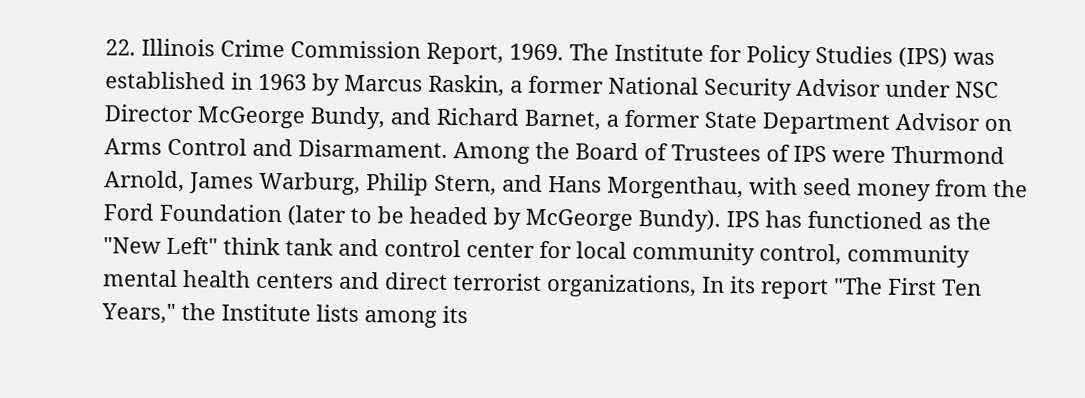22. Illinois Crime Commission Report, 1969. The Institute for Policy Studies (IPS) was established in 1963 by Marcus Raskin, a former National Security Advisor under NSC Director McGeorge Bundy, and Richard Barnet, a former State Department Advisor on Arms Control and Disarmament. Among the Board of Trustees of IPS were Thurmond Arnold, James Warburg, Philip Stern, and Hans Morgenthau, with seed money from the Ford Foundation (later to be headed by McGeorge Bundy). IPS has functioned as the "New Left" think tank and control center for local community control, community mental health centers and direct terrorist organizations, In its report "The First Ten Years," the Institute lists among its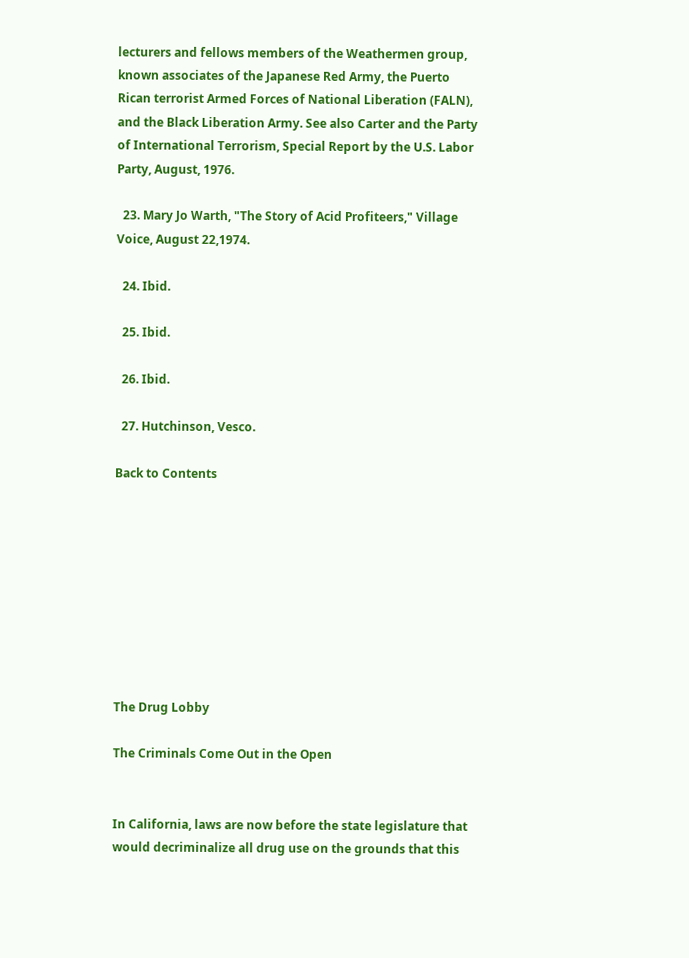lecturers and fellows members of the Weathermen group, known associates of the Japanese Red Army, the Puerto Rican terrorist Armed Forces of National Liberation (FALN), and the Black Liberation Army. See also Carter and the Party of International Terrorism, Special Report by the U.S. Labor Party, August, 1976.

  23. Mary Jo Warth, "The Story of Acid Profiteers," Village Voice, August 22,1974.

  24. Ibid.

  25. Ibid.

  26. Ibid.

  27. Hutchinson, Vesco.

Back to Contents









The Drug Lobby

The Criminals Come Out in the Open


In California, laws are now before the state legislature that would decriminalize all drug use on the grounds that this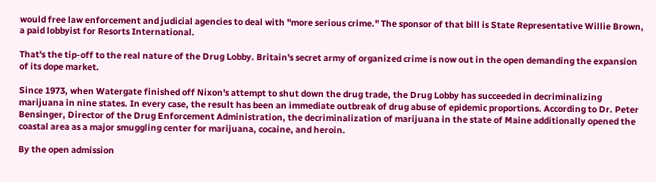would free law enforcement and judicial agencies to deal with "more serious crime." The sponsor of that bill is State Representative Willie Brown, a paid lobbyist for Resorts International.

That's the tip-off to the real nature of the Drug Lobby. Britain's secret army of organized crime is now out in the open demanding the expansion of its dope market.

Since 1973, when Watergate finished off Nixon's attempt to shut down the drug trade, the Drug Lobby has succeeded in decriminalizing marijuana in nine states. In every case, the result has been an immediate outbreak of drug abuse of epidemic proportions. According to Dr. Peter Bensinger, Director of the Drug Enforcement Administration, the decriminalization of marijuana in the state of Maine additionally opened the coastal area as a major smuggling center for marijuana, cocaine, and heroin.

By the open admission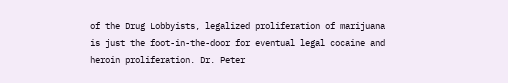of the Drug Lobbyists, legalized proliferation of marijuana is just the foot-in-the-door for eventual legal cocaine and heroin proliferation. Dr. Peter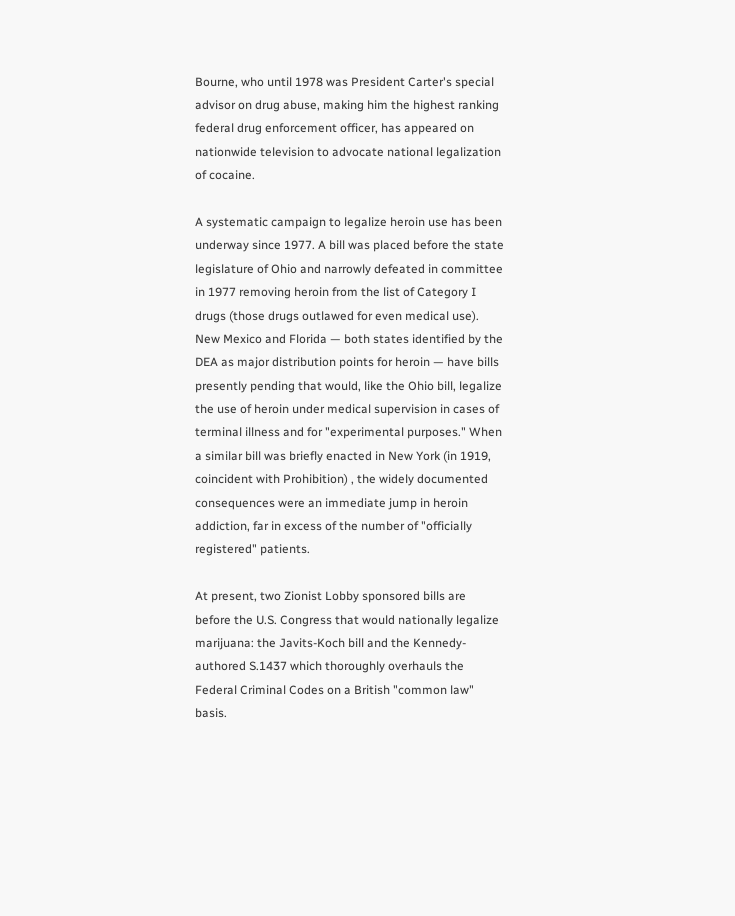Bourne, who until 1978 was President Carter's special advisor on drug abuse, making him the highest ranking federal drug enforcement officer, has appeared on nationwide television to advocate national legalization of cocaine.

A systematic campaign to legalize heroin use has been underway since 1977. A bill was placed before the state legislature of Ohio and narrowly defeated in committee in 1977 removing heroin from the list of Category I drugs (those drugs outlawed for even medical use). New Mexico and Florida — both states identified by the DEA as major distribution points for heroin — have bills presently pending that would, like the Ohio bill, legalize the use of heroin under medical supervision in cases of terminal illness and for "experimental purposes." When a similar bill was briefly enacted in New York (in 1919, coincident with Prohibition) , the widely documented consequences were an immediate jump in heroin addiction, far in excess of the number of "officially registered" patients.

At present, two Zionist Lobby sponsored bills are before the U.S. Congress that would nationally legalize marijuana: the Javits-Koch bill and the Kennedy-authored S.1437 which thoroughly overhauls the Federal Criminal Codes on a British "common law" basis.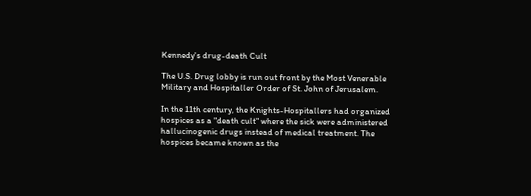Kennedy's drug-death Cult

The U.S. Drug lobby is run out front by the Most Venerable Military and Hospitaller Order of St. John of Jerusalem.

In the 11th century, the Knights-Hospitallers had organized hospices as a "death cult" where the sick were administered hallucinogenic drugs instead of medical treatment. The hospices became known as the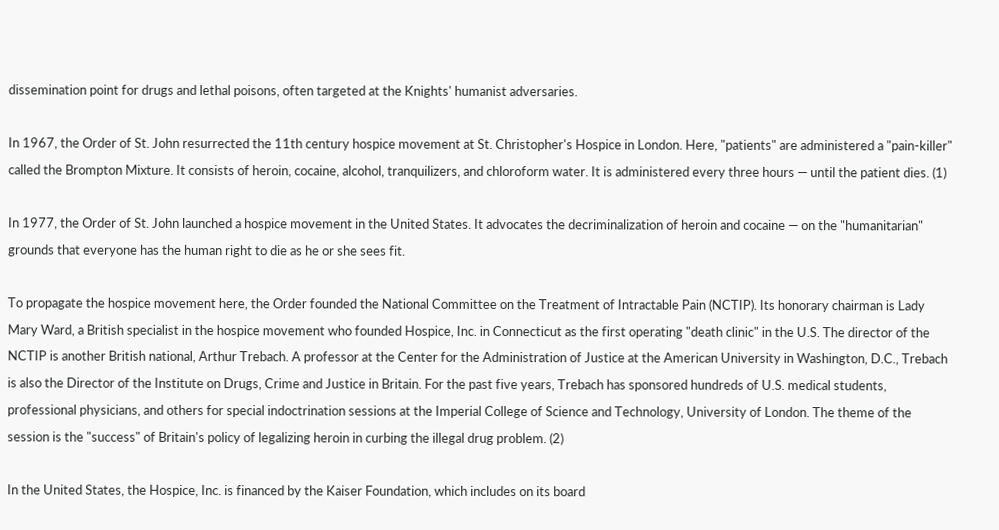dissemination point for drugs and lethal poisons, often targeted at the Knights' humanist adversaries.

In 1967, the Order of St. John resurrected the 11th century hospice movement at St. Christopher's Hospice in London. Here, "patients" are administered a "pain-killer" called the Brompton Mixture. It consists of heroin, cocaine, alcohol, tranquilizers, and chloroform water. It is administered every three hours — until the patient dies. (1)

In 1977, the Order of St. John launched a hospice movement in the United States. It advocates the decriminalization of heroin and cocaine — on the "humanitarian" grounds that everyone has the human right to die as he or she sees fit.

To propagate the hospice movement here, the Order founded the National Committee on the Treatment of Intractable Pain (NCTIP). Its honorary chairman is Lady Mary Ward, a British specialist in the hospice movement who founded Hospice, Inc. in Connecticut as the first operating "death clinic" in the U.S. The director of the NCTIP is another British national, Arthur Trebach. A professor at the Center for the Administration of Justice at the American University in Washington, D.C., Trebach is also the Director of the Institute on Drugs, Crime and Justice in Britain. For the past five years, Trebach has sponsored hundreds of U.S. medical students, professional physicians, and others for special indoctrination sessions at the Imperial College of Science and Technology, University of London. The theme of the session is the "success" of Britain's policy of legalizing heroin in curbing the illegal drug problem. (2)

In the United States, the Hospice, Inc. is financed by the Kaiser Foundation, which includes on its board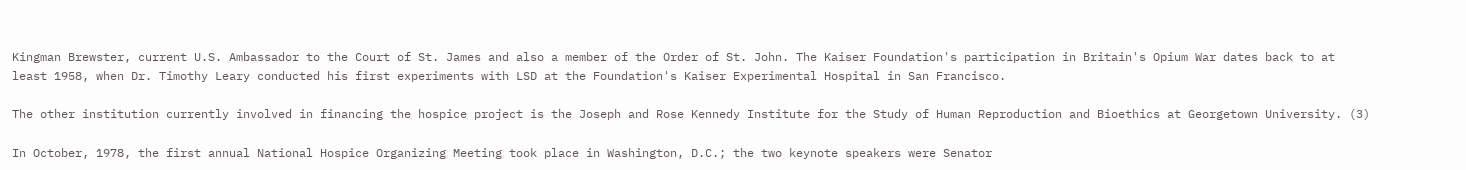Kingman Brewster, current U.S. Ambassador to the Court of St. James and also a member of the Order of St. John. The Kaiser Foundation's participation in Britain's Opium War dates back to at least 1958, when Dr. Timothy Leary conducted his first experiments with LSD at the Foundation's Kaiser Experimental Hospital in San Francisco.

The other institution currently involved in financing the hospice project is the Joseph and Rose Kennedy Institute for the Study of Human Reproduction and Bioethics at Georgetown University. (3)

In October, 1978, the first annual National Hospice Organizing Meeting took place in Washington, D.C.; the two keynote speakers were Senator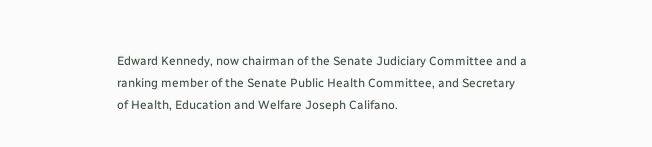Edward Kennedy, now chairman of the Senate Judiciary Committee and a ranking member of the Senate Public Health Committee, and Secretary of Health, Education and Welfare Joseph Califano.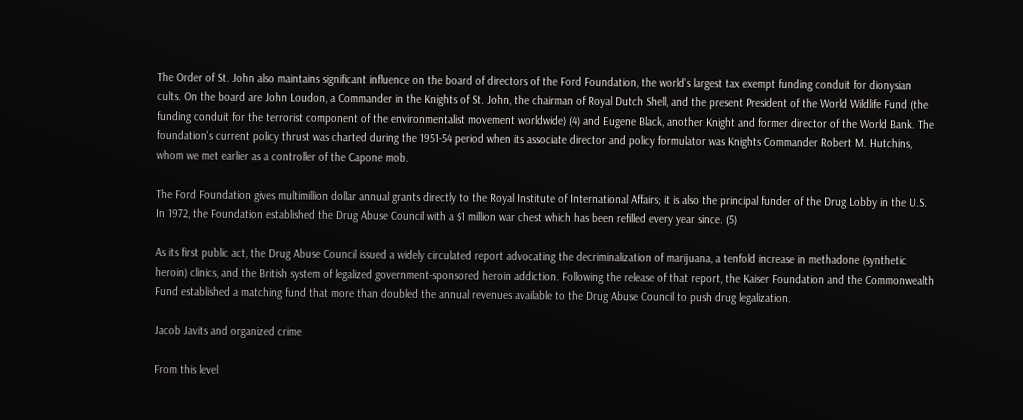The Order of St. John also maintains significant influence on the board of directors of the Ford Foundation, the world's largest tax exempt funding conduit for dionysian cults. On the board are John Loudon, a Commander in the Knights of St. John, the chairman of Royal Dutch Shell, and the present President of the World Wildlife Fund (the funding conduit for the terrorist component of the environmentalist movement worldwide) (4) and Eugene Black, another Knight and former director of the World Bank. The foundation's current policy thrust was charted during the 1951-54 period when its associate director and policy formulator was Knights Commander Robert M. Hutchins, whom we met earlier as a controller of the Capone mob.

The Ford Foundation gives multimillion dollar annual grants directly to the Royal Institute of International Affairs; it is also the principal funder of the Drug Lobby in the U.S. In 1972, the Foundation established the Drug Abuse Council with a $1 million war chest which has been refilled every year since. (5)

As its first public act, the Drug Abuse Council issued a widely circulated report advocating the decriminalization of marijuana, a tenfold increase in methadone (synthetic heroin) clinics, and the British system of legalized government-sponsored heroin addiction. Following the release of that report, the Kaiser Foundation and the Commonwealth Fund established a matching fund that more than doubled the annual revenues available to the Drug Abuse Council to push drug legalization.

Jacob Javits and organized crime

From this level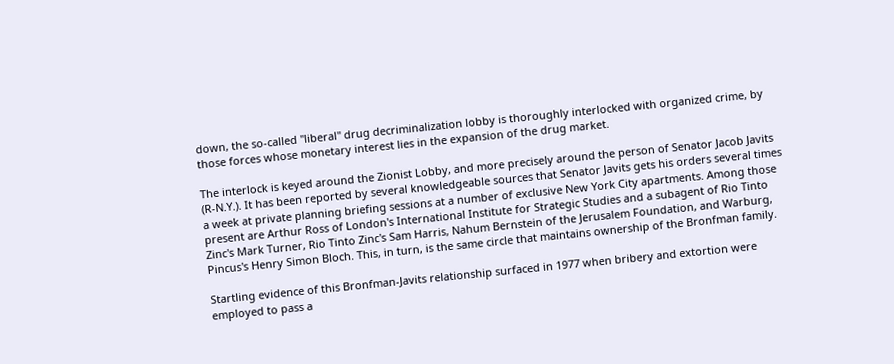down, the so-called "liberal" drug decriminalization lobby is thoroughly interlocked with organized crime, by those forces whose monetary interest lies in the expansion of the drug market.

The interlock is keyed around the Zionist Lobby, and more precisely around the person of Senator Jacob Javits (R-N.Y.). It has been reported by several knowledgeable sources that Senator Javits gets his orders several times a week at private planning briefing sessions at a number of exclusive New York City apartments. Among those present are Arthur Ross of London's International Institute for Strategic Studies and a subagent of Rio Tinto Zinc's Mark Turner, Rio Tinto Zinc's Sam Harris, Nahum Bernstein of the Jerusalem Foundation, and Warburg, Pincus's Henry Simon Bloch. This, in turn, is the same circle that maintains ownership of the Bronfman family.

Startling evidence of this Bronfman-Javits relationship surfaced in 1977 when bribery and extortion were employed to pass a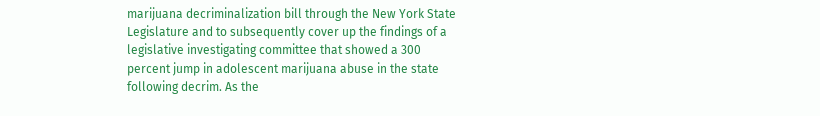marijuana decriminalization bill through the New York State Legislature and to subsequently cover up the findings of a legislative investigating committee that showed a 300 percent jump in adolescent marijuana abuse in the state following decrim. As the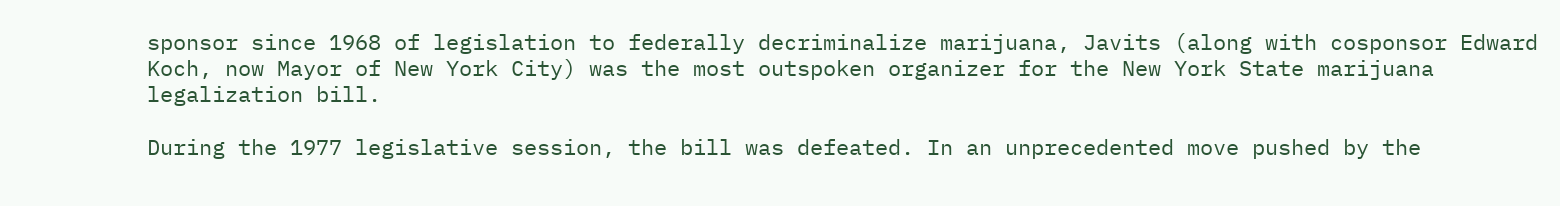sponsor since 1968 of legislation to federally decriminalize marijuana, Javits (along with cosponsor Edward Koch, now Mayor of New York City) was the most outspoken organizer for the New York State marijuana legalization bill.

During the 1977 legislative session, the bill was defeated. In an unprecedented move pushed by the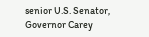senior U.S. Senator, Governor Carey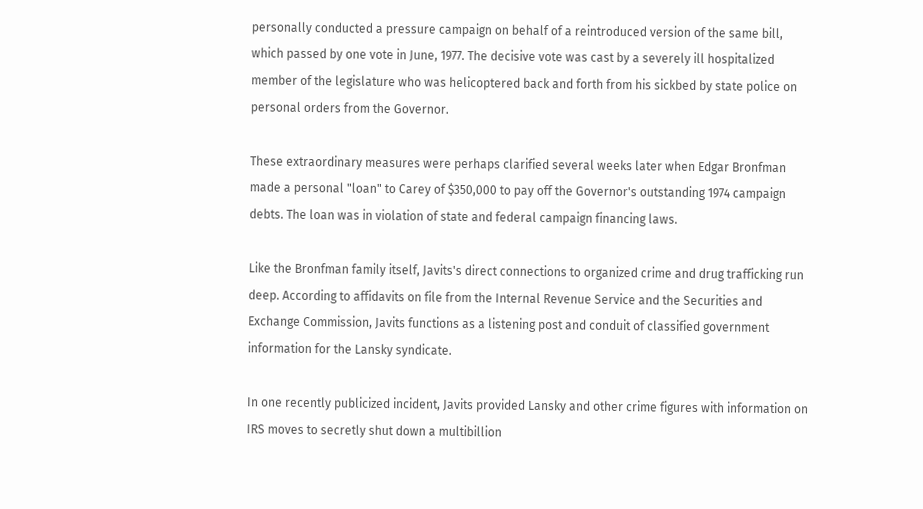personally conducted a pressure campaign on behalf of a reintroduced version of the same bill, which passed by one vote in June, 1977. The decisive vote was cast by a severely ill hospitalized member of the legislature who was helicoptered back and forth from his sickbed by state police on personal orders from the Governor.

These extraordinary measures were perhaps clarified several weeks later when Edgar Bronfman made a personal "loan" to Carey of $350,000 to pay off the Governor's outstanding 1974 campaign debts. The loan was in violation of state and federal campaign financing laws.

Like the Bronfman family itself, Javits's direct connections to organized crime and drug trafficking run deep. According to affidavits on file from the Internal Revenue Service and the Securities and Exchange Commission, Javits functions as a listening post and conduit of classified government information for the Lansky syndicate.

In one recently publicized incident, Javits provided Lansky and other crime figures with information on IRS moves to secretly shut down a multibillion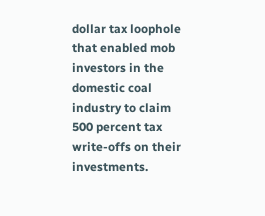dollar tax loophole that enabled mob investors in the domestic coal industry to claim 500 percent tax write-offs on their investments.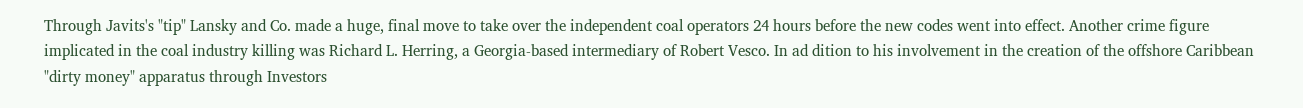Through Javits's "tip" Lansky and Co. made a huge, final move to take over the independent coal operators 24 hours before the new codes went into effect. Another crime figure implicated in the coal industry killing was Richard L. Herring, a Georgia-based intermediary of Robert Vesco. In ad dition to his involvement in the creation of the offshore Caribbean "dirty money" apparatus through Investors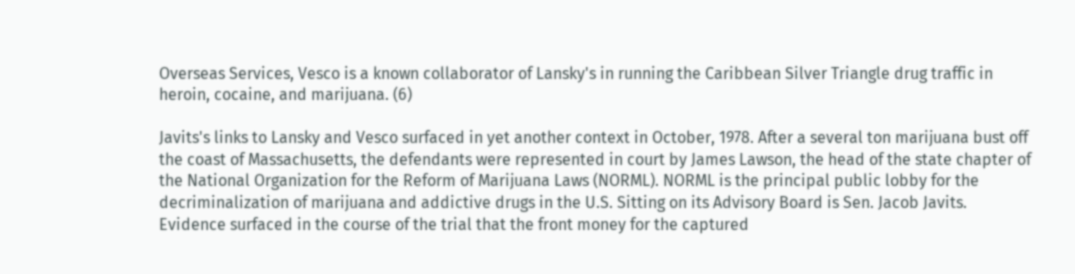Overseas Services, Vesco is a known collaborator of Lansky's in running the Caribbean Silver Triangle drug traffic in heroin, cocaine, and marijuana. (6)

Javits's links to Lansky and Vesco surfaced in yet another context in October, 1978. After a several ton marijuana bust off the coast of Massachusetts, the defendants were represented in court by James Lawson, the head of the state chapter of the National Organization for the Reform of Marijuana Laws (NORML). NORML is the principal public lobby for the decriminalization of marijuana and addictive drugs in the U.S. Sitting on its Advisory Board is Sen. Jacob Javits. Evidence surfaced in the course of the trial that the front money for the captured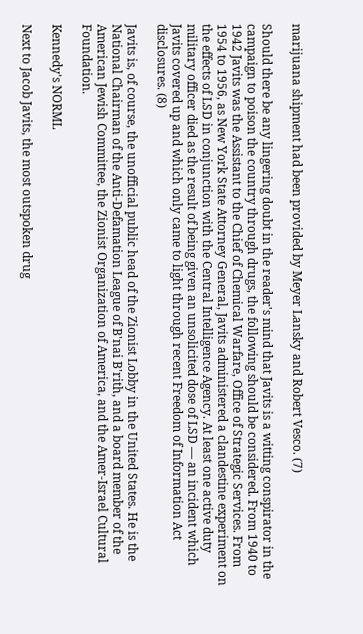marijuana shipment had been provided by Meyer Lansky and Robert Vesco. (7)

Should there be any lingering doubt in the reader's mind that Javits is a witting conspirator in the campaign to poison the country through drugs, the following should be considered. From 1940 to 1942 Javits was the Assistant to the Chief of Chemical Warfare, Office of Strategic Services. From 1954 to 1956, as New York State Attorney General, Javits administered a clandestine experiment on the effects of LSD in conjunction with the Central Intelligence Agency. At least one active duty military officer died as the result of being given an unsolicited dose of LSD — an incident which Javits covered up and which only came to light through recent Freedom of Information Act disclosures. (8)

Javits is, of course, the unofficial public head of the Zionist Lobby in the United States. He is the National Chairman of the Anti-Defamation League of B'nai B'rith, and a board member of the American Jewish Committee, the Zionist Organization of America, and the Amer-Israel Cultural Foundation.

Kennedy's NORML

Next to Jacob Javits, the most outspoken drug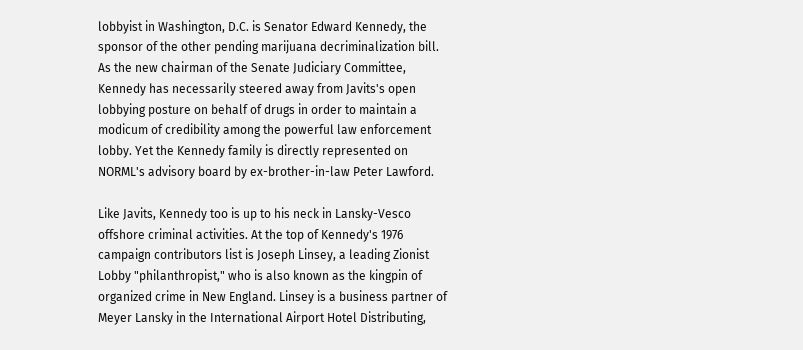lobbyist in Washington, D.C. is Senator Edward Kennedy, the sponsor of the other pending marijuana decriminalization bill. As the new chairman of the Senate Judiciary Committee, Kennedy has necessarily steered away from Javits's open lobbying posture on behalf of drugs in order to maintain a modicum of credibility among the powerful law enforcement lobby. Yet the Kennedy family is directly represented on NORML's advisory board by ex-brother-in-law Peter Lawford.

Like Javits, Kennedy too is up to his neck in Lansky-Vesco offshore criminal activities. At the top of Kennedy's 1976 campaign contributors list is Joseph Linsey, a leading Zionist Lobby "philanthropist," who is also known as the kingpin of organized crime in New England. Linsey is a business partner of Meyer Lansky in the International Airport Hotel Distributing,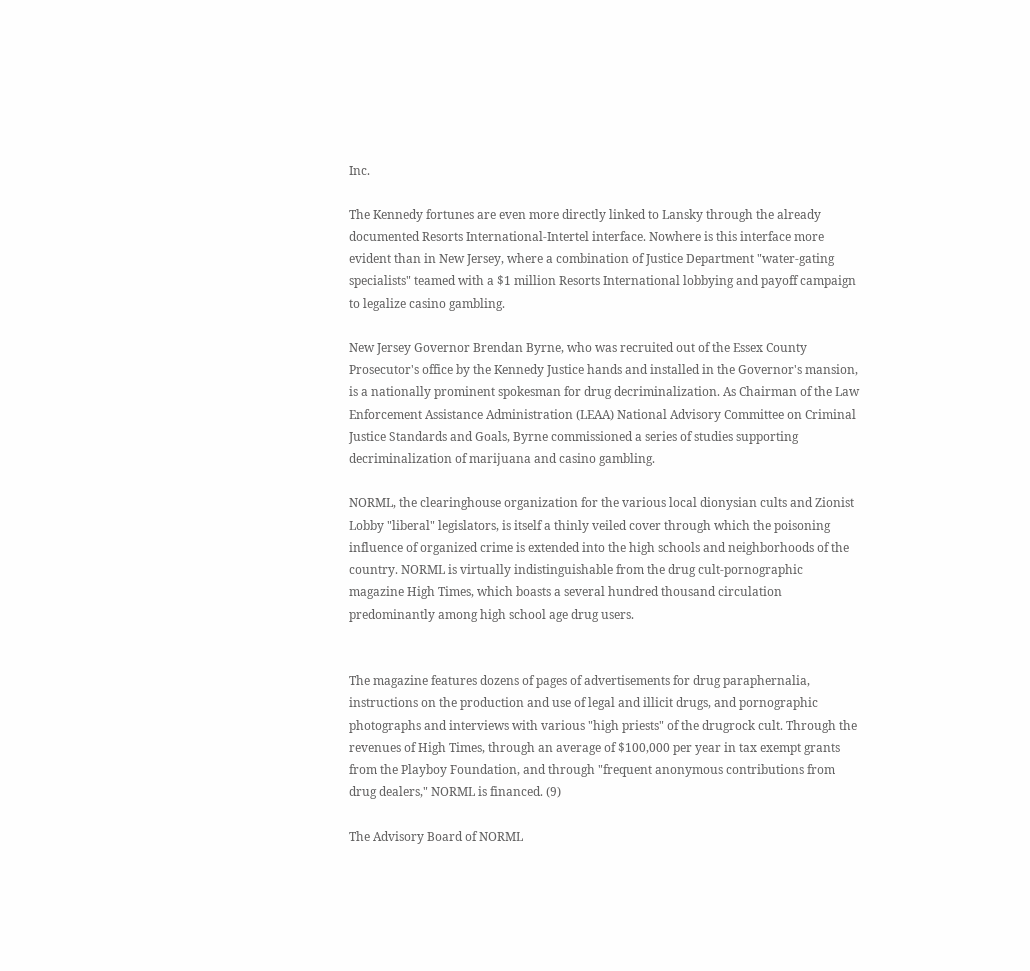Inc.

The Kennedy fortunes are even more directly linked to Lansky through the already documented Resorts International-Intertel interface. Nowhere is this interface more evident than in New Jersey, where a combination of Justice Department "water-gating specialists" teamed with a $1 million Resorts International lobbying and payoff campaign to legalize casino gambling.

New Jersey Governor Brendan Byrne, who was recruited out of the Essex County Prosecutor's office by the Kennedy Justice hands and installed in the Governor's mansion, is a nationally prominent spokesman for drug decriminalization. As Chairman of the Law Enforcement Assistance Administration (LEAA) National Advisory Committee on Criminal Justice Standards and Goals, Byrne commissioned a series of studies supporting decriminalization of marijuana and casino gambling.

NORML, the clearinghouse organization for the various local dionysian cults and Zionist Lobby "liberal" legislators, is itself a thinly veiled cover through which the poisoning influence of organized crime is extended into the high schools and neighborhoods of the country. NORML is virtually indistinguishable from the drug cult-pornographic magazine High Times, which boasts a several hundred thousand circulation predominantly among high school age drug users.


The magazine features dozens of pages of advertisements for drug paraphernalia, instructions on the production and use of legal and illicit drugs, and pornographic photographs and interviews with various "high priests" of the drugrock cult. Through the revenues of High Times, through an average of $100,000 per year in tax exempt grants from the Playboy Foundation, and through "frequent anonymous contributions from drug dealers," NORML is financed. (9)

The Advisory Board of NORML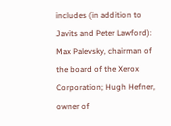includes (in addition to Javits and Peter Lawford): Max Palevsky, chairman of the board of the Xerox Corporation; Hugh Hefner, owner of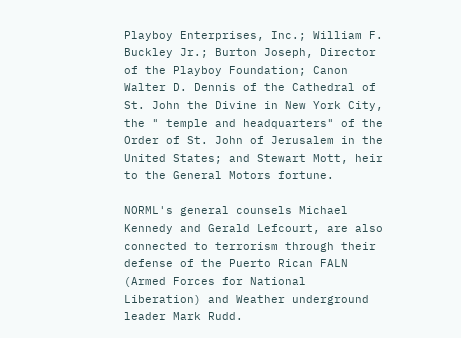Playboy Enterprises, Inc.; William F. Buckley Jr.; Burton Joseph, Director of the Playboy Foundation; Canon Walter D. Dennis of the Cathedral of St. John the Divine in New York City, the " temple and headquarters" of the Order of St. John of Jerusalem in the United States; and Stewart Mott, heir to the General Motors fortune.

NORML's general counsels Michael Kennedy and Gerald Lefcourt, are also connected to terrorism through their defense of the Puerto Rican FALN (Armed Forces for National Liberation) and Weather underground leader Mark Rudd.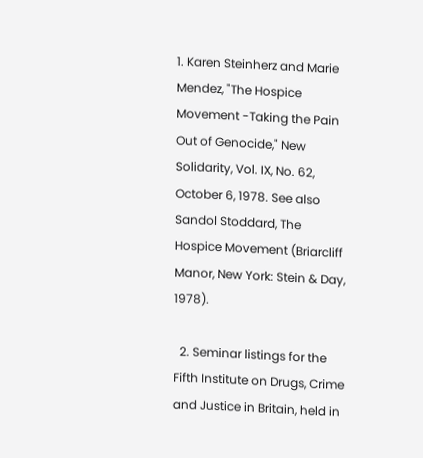1. Karen Steinherz and Marie Mendez, "The Hospice Movement -Taking the Pain Out of Genocide," New Solidarity, Vol. IX, No. 62, October 6, 1978. See also Sandol Stoddard, The Hospice Movement (Briarcliff Manor, New York: Stein & Day, 1978).

  2. Seminar listings for the Fifth Institute on Drugs, Crime and Justice in Britain, held in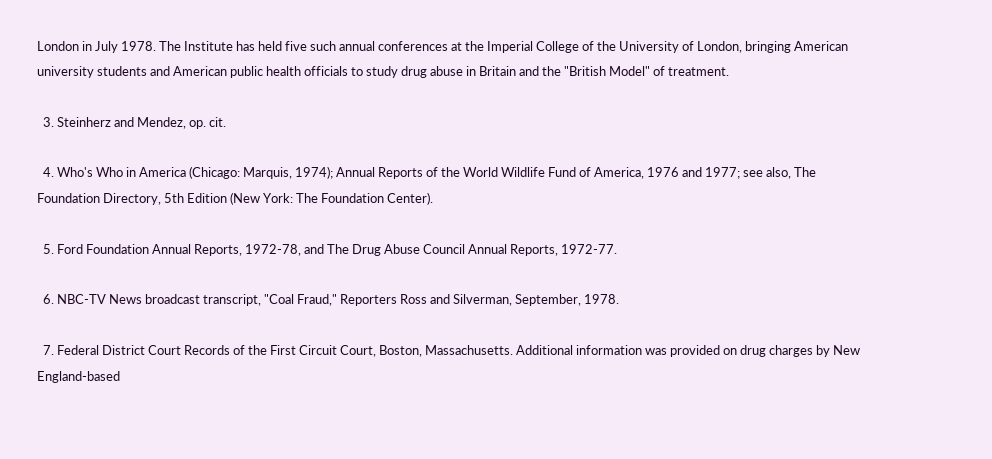London in July 1978. The Institute has held five such annual conferences at the Imperial College of the University of London, bringing American university students and American public health officials to study drug abuse in Britain and the "British Model" of treatment.

  3. Steinherz and Mendez, op. cit.

  4. Who's Who in America (Chicago: Marquis, 1974); Annual Reports of the World Wildlife Fund of America, 1976 and 1977; see also, The Foundation Directory, 5th Edition (New York: The Foundation Center).

  5. Ford Foundation Annual Reports, 1972-78, and The Drug Abuse Council Annual Reports, 1972-77.

  6. NBC-TV News broadcast transcript, "Coal Fraud," Reporters Ross and Silverman, September, 1978.

  7. Federal District Court Records of the First Circuit Court, Boston, Massachusetts. Additional information was provided on drug charges by New England-based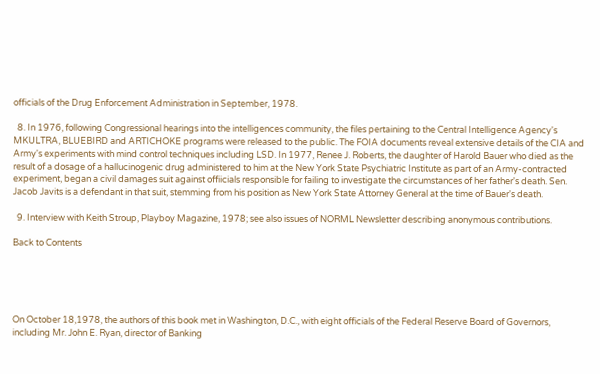officials of the Drug Enforcement Administration in September, 1978.

  8. In 1976, following Congressional hearings into the intelligences community, the files pertaining to the Central Intelligence Agency's MKULTRA, BLUEBIRD and ARTICHOKE programs were released to the public. The FOIA documents reveal extensive details of the CIA and Army's experiments with mind control techniques including LSD. In 1977, Renee J. Roberts, the daughter of Harold Bauer who died as the result of a dosage of a hallucinogenic drug administered to him at the New York State Psychiatric Institute as part of an Army-contracted experiment, began a civil damages suit against offiicials responsible for failing to investigate the circumstances of her father's death. Sen. Jacob Javits is a defendant in that suit, stemming from his position as New York State Attorney General at the time of Bauer's death.

  9. Interview with Keith Stroup, Playboy Magazine, 1978; see also issues of NORML Newsletter describing anonymous contributions.

Back to Contents





On October 18,1978, the authors of this book met in Washington, D.C., with eight officials of the Federal Reserve Board of Governors, including Mr. John E. Ryan, director of Banking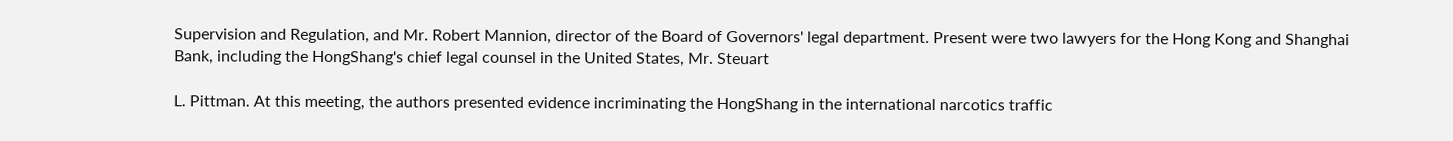Supervision and Regulation, and Mr. Robert Mannion, director of the Board of Governors' legal department. Present were two lawyers for the Hong Kong and Shanghai Bank, including the HongShang's chief legal counsel in the United States, Mr. Steuart

L. Pittman. At this meeting, the authors presented evidence incriminating the HongShang in the international narcotics traffic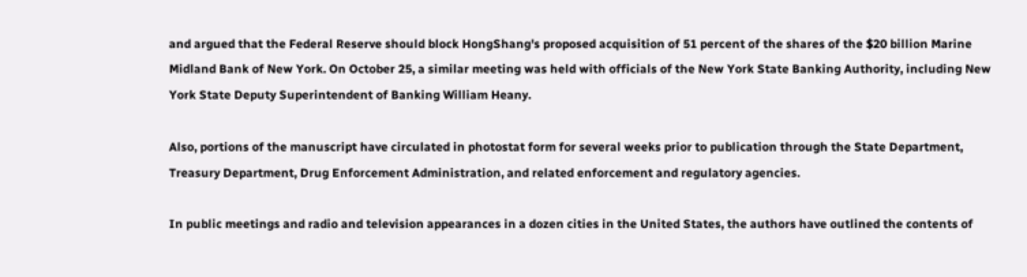and argued that the Federal Reserve should block HongShang's proposed acquisition of 51 percent of the shares of the $20 billion Marine Midland Bank of New York. On October 25, a similar meeting was held with officials of the New York State Banking Authority, including New York State Deputy Superintendent of Banking William Heany.

Also, portions of the manuscript have circulated in photostat form for several weeks prior to publication through the State Department, Treasury Department, Drug Enforcement Administration, and related enforcement and regulatory agencies.

In public meetings and radio and television appearances in a dozen cities in the United States, the authors have outlined the contents of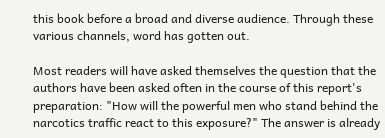this book before a broad and diverse audience. Through these various channels, word has gotten out.

Most readers will have asked themselves the question that the authors have been asked often in the course of this report's preparation: "How will the powerful men who stand behind the narcotics traffic react to this exposure?" The answer is already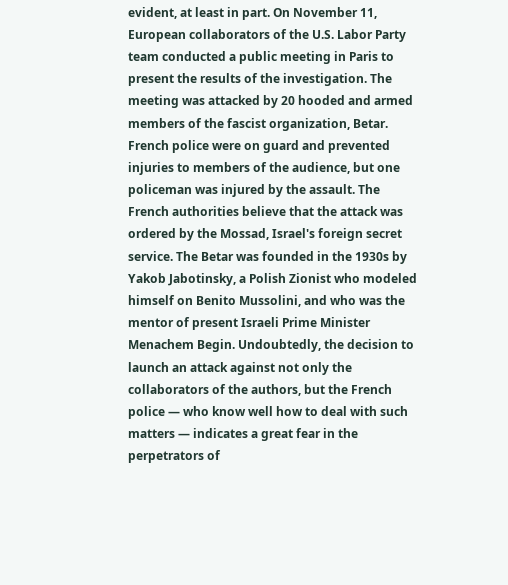evident, at least in part. On November 11, European collaborators of the U.S. Labor Party team conducted a public meeting in Paris to present the results of the investigation. The meeting was attacked by 20 hooded and armed members of the fascist organization, Betar. French police were on guard and prevented injuries to members of the audience, but one policeman was injured by the assault. The French authorities believe that the attack was ordered by the Mossad, Israel's foreign secret service. The Betar was founded in the 1930s by Yakob Jabotinsky, a Polish Zionist who modeled himself on Benito Mussolini, and who was the mentor of present Israeli Prime Minister Menachem Begin. Undoubtedly, the decision to launch an attack against not only the collaborators of the authors, but the French police — who know well how to deal with such matters — indicates a great fear in the perpetrators of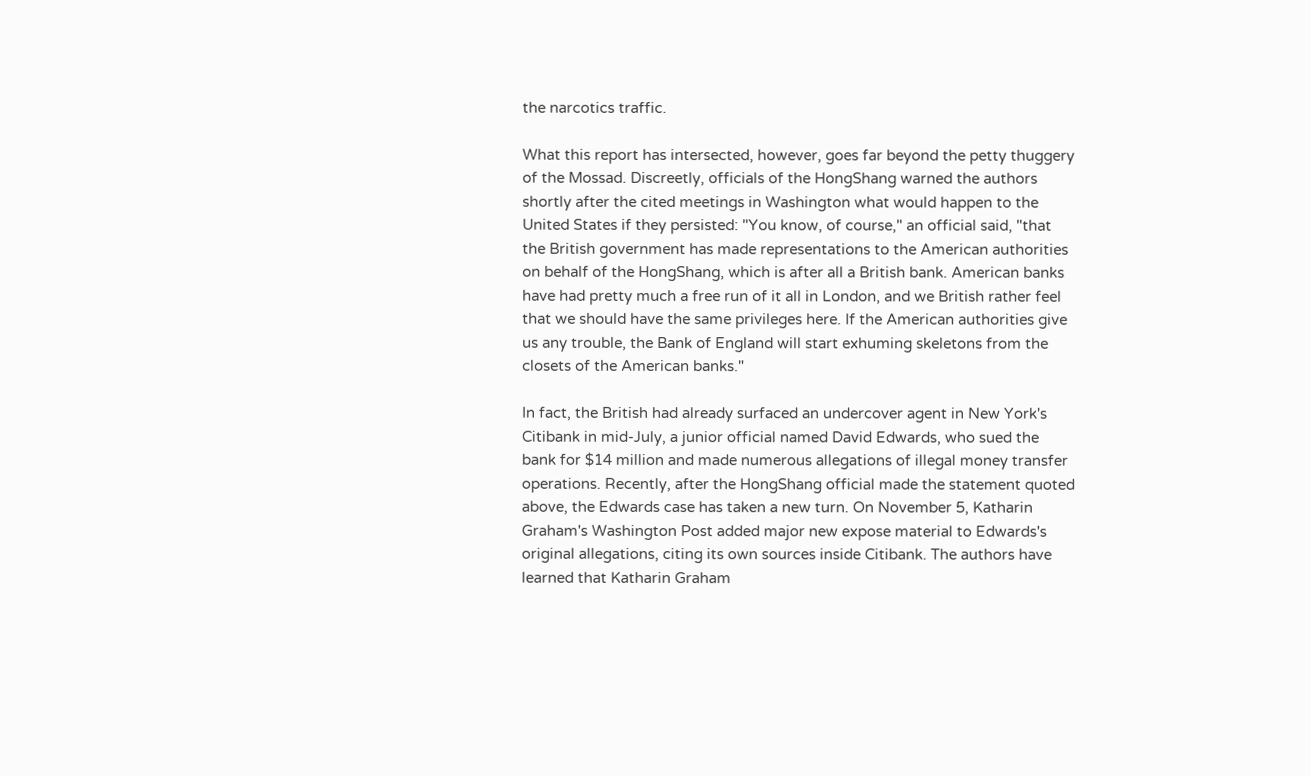the narcotics traffic.

What this report has intersected, however, goes far beyond the petty thuggery of the Mossad. Discreetly, officials of the HongShang warned the authors shortly after the cited meetings in Washington what would happen to the United States if they persisted: "You know, of course," an official said, "that the British government has made representations to the American authorities on behalf of the HongShang, which is after all a British bank. American banks have had pretty much a free run of it all in London, and we British rather feel that we should have the same privileges here. If the American authorities give us any trouble, the Bank of England will start exhuming skeletons from the closets of the American banks."

In fact, the British had already surfaced an undercover agent in New York's Citibank in mid-July, a junior official named David Edwards, who sued the bank for $14 million and made numerous allegations of illegal money transfer operations. Recently, after the HongShang official made the statement quoted above, the Edwards case has taken a new turn. On November 5, Katharin Graham's Washington Post added major new expose material to Edwards's original allegations, citing its own sources inside Citibank. The authors have learned that Katharin Graham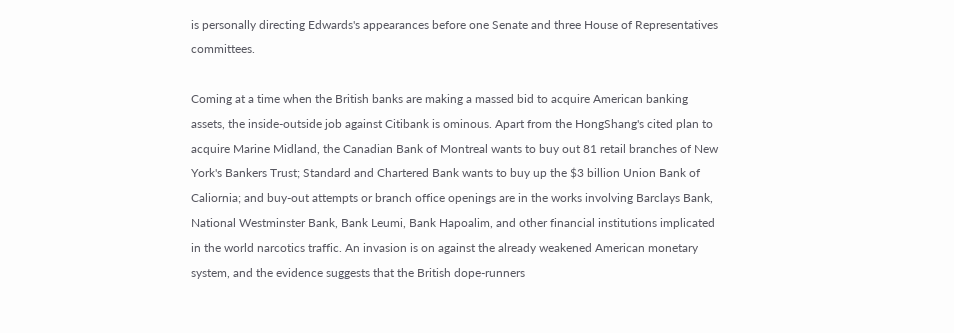is personally directing Edwards's appearances before one Senate and three House of Representatives committees.

Coming at a time when the British banks are making a massed bid to acquire American banking assets, the inside-outside job against Citibank is ominous. Apart from the HongShang's cited plan to acquire Marine Midland, the Canadian Bank of Montreal wants to buy out 81 retail branches of New York's Bankers Trust; Standard and Chartered Bank wants to buy up the $3 billion Union Bank of Caliornia; and buy-out attempts or branch office openings are in the works involving Barclays Bank, National Westminster Bank, Bank Leumi, Bank Hapoalim, and other financial institutions implicated in the world narcotics traffic. An invasion is on against the already weakened American monetary system, and the evidence suggests that the British dope-runners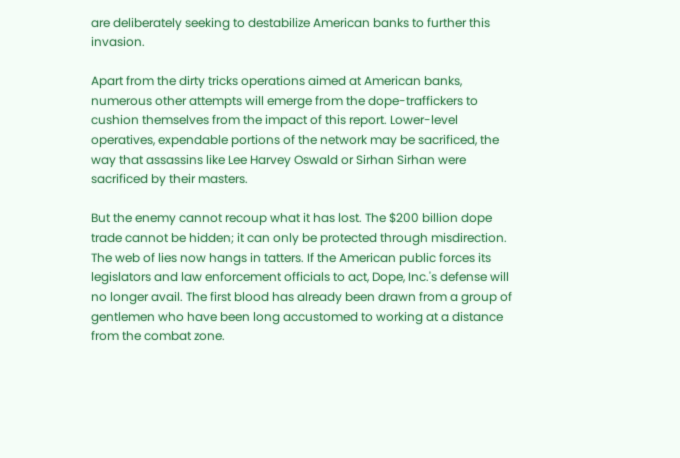are deliberately seeking to destabilize American banks to further this invasion.

Apart from the dirty tricks operations aimed at American banks, numerous other attempts will emerge from the dope-traffickers to cushion themselves from the impact of this report. Lower-level operatives, expendable portions of the network may be sacrificed, the way that assassins like Lee Harvey Oswald or Sirhan Sirhan were sacrificed by their masters.

But the enemy cannot recoup what it has lost. The $200 billion dope trade cannot be hidden; it can only be protected through misdirection. The web of lies now hangs in tatters. If the American public forces its legislators and law enforcement officials to act, Dope, Inc.'s defense will no longer avail. The first blood has already been drawn from a group of gentlemen who have been long accustomed to working at a distance from the combat zone.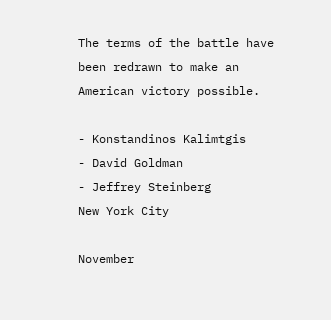The terms of the battle have been redrawn to make an American victory possible.

- Konstandinos Kalimtgis
- David Goldman
- Jeffrey Steinberg
New York City

November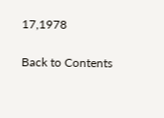17,1978

Back to Contents